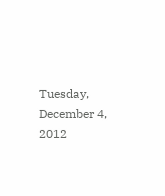Tuesday, December 4, 2012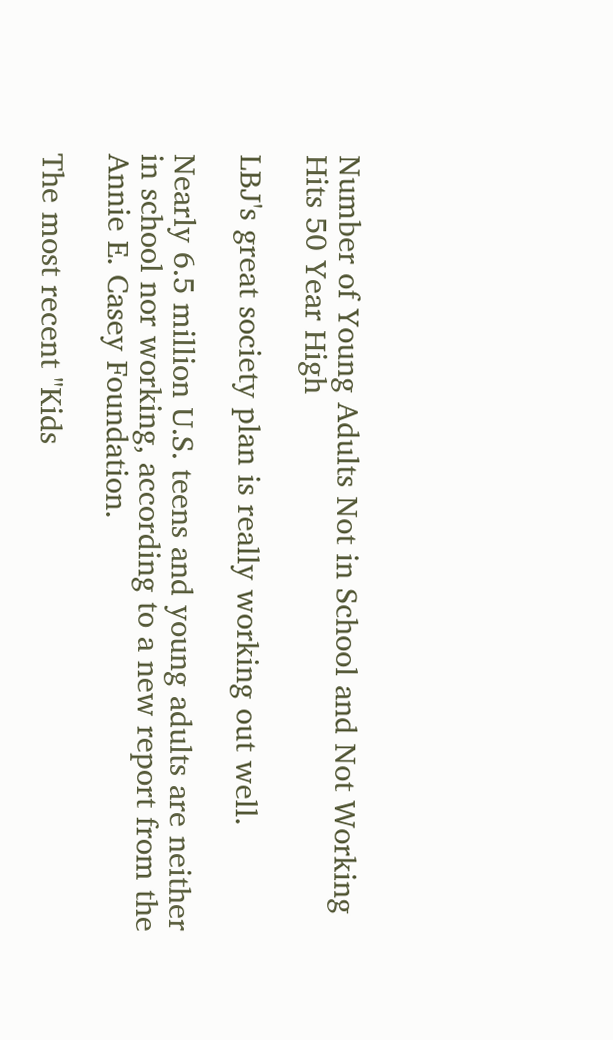Number of Young Adults Not in School and Not Working Hits 50 Year High

LBJ's great society plan is really working out well.

Nearly 6.5 million U.S. teens and young adults are neither in school nor working, according to a new report from the Annie E. Casey Foundation.

The most recent "Kids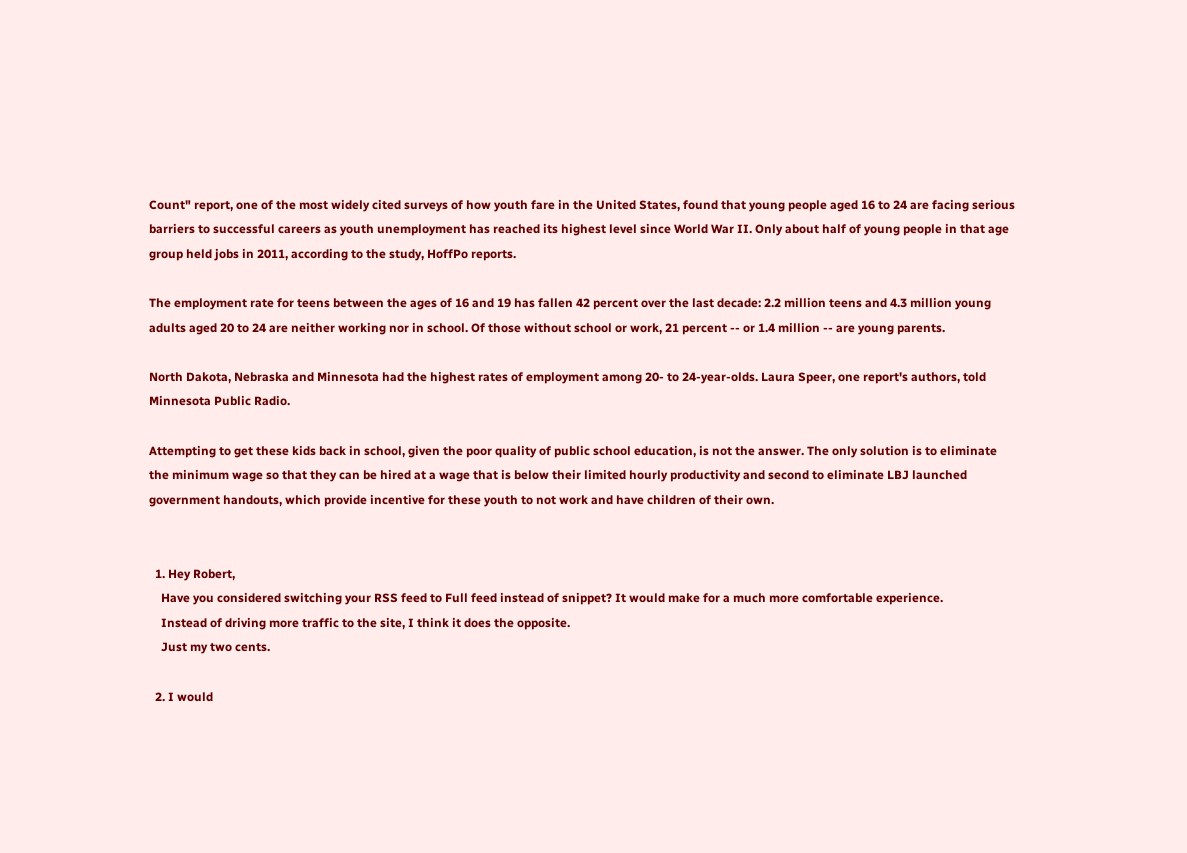Count" report, one of the most widely cited surveys of how youth fare in the United States, found that young people aged 16 to 24 are facing serious barriers to successful careers as youth unemployment has reached its highest level since World War II. Only about half of young people in that age group held jobs in 2011, according to the study, HoffPo reports.

The employment rate for teens between the ages of 16 and 19 has fallen 42 percent over the last decade: 2.2 million teens and 4.3 million young adults aged 20 to 24 are neither working nor in school. Of those without school or work, 21 percent -- or 1.4 million -- are young parents.

North Dakota, Nebraska and Minnesota had the highest rates of employment among 20- to 24-year-olds. Laura Speer, one report's authors, told Minnesota Public Radio.

Attempting to get these kids back in school, given the poor quality of public school education, is not the answer. The only solution is to eliminate the minimum wage so that they can be hired at a wage that is below their limited hourly productivity and second to eliminate LBJ launched government handouts, which provide incentive for these youth to not work and have children of their own.


  1. Hey Robert,
    Have you considered switching your RSS feed to Full feed instead of snippet? It would make for a much more comfortable experience.
    Instead of driving more traffic to the site, I think it does the opposite.
    Just my two cents.

  2. I would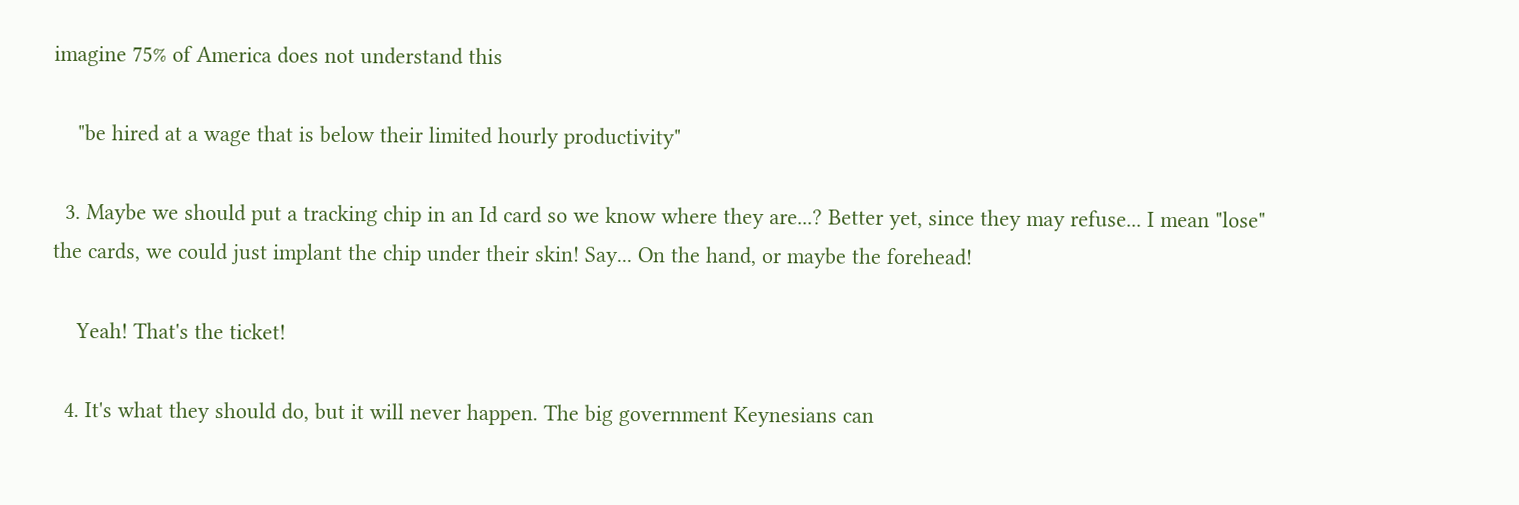imagine 75% of America does not understand this

    "be hired at a wage that is below their limited hourly productivity"

  3. Maybe we should put a tracking chip in an Id card so we know where they are...? Better yet, since they may refuse... I mean "lose" the cards, we could just implant the chip under their skin! Say... On the hand, or maybe the forehead!

    Yeah! That's the ticket!

  4. It's what they should do, but it will never happen. The big government Keynesians can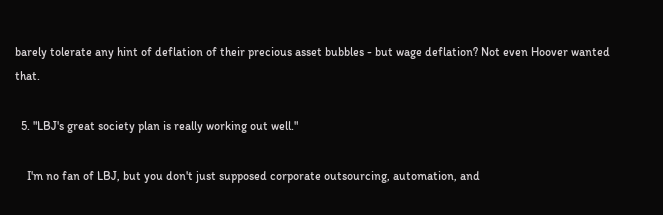barely tolerate any hint of deflation of their precious asset bubbles - but wage deflation? Not even Hoover wanted that.

  5. "LBJ's great society plan is really working out well."

    I'm no fan of LBJ, but you don't just supposed corporate outsourcing, automation, and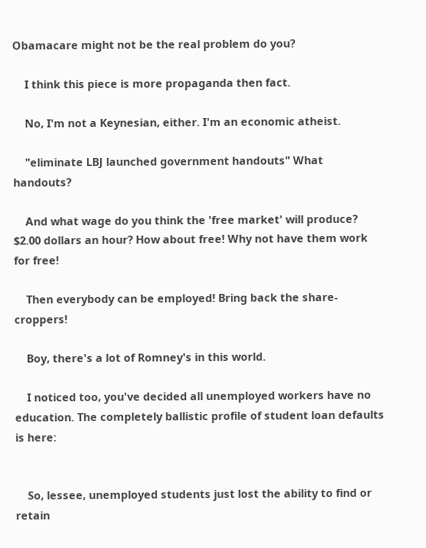Obamacare might not be the real problem do you?

    I think this piece is more propaganda then fact.

    No, I'm not a Keynesian, either. I'm an economic atheist.

    "eliminate LBJ launched government handouts" What handouts?

    And what wage do you think the 'free market' will produce? $2.00 dollars an hour? How about free! Why not have them work for free!

    Then everybody can be employed! Bring back the share-croppers!

    Boy, there's a lot of Romney's in this world.

    I noticed too, you've decided all unemployed workers have no education. The completely ballistic profile of student loan defaults is here:


    So, lessee, unemployed students just lost the ability to find or retain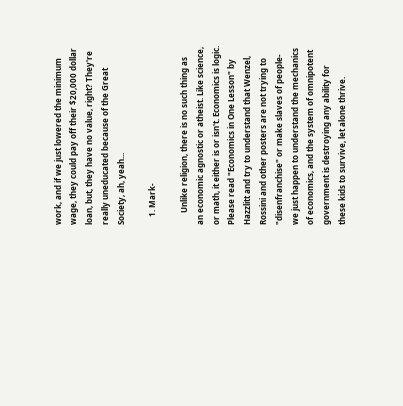work, and if we just lowered the minimum wage, they could pay off their $20,000 dollar loan, but, they have no value, right? They're really uneducated because of the Great Society, ah, yeah...

    1. Mark-

      Unlike religion, there is no such thing as an economic agnostic or atheist. Like science, or math, it either is or isn't. Economics is logic. Please read "Economics in One Lesson" by Hazzlitt and try to understand that Wenzel, Rossini and other posters are not trying to "disenfranchise" or make slaves of people- we just happen to understand the mechanics of economics, and the system of omnipotent government is destroying any ability for these kids to survive, let alone thrive.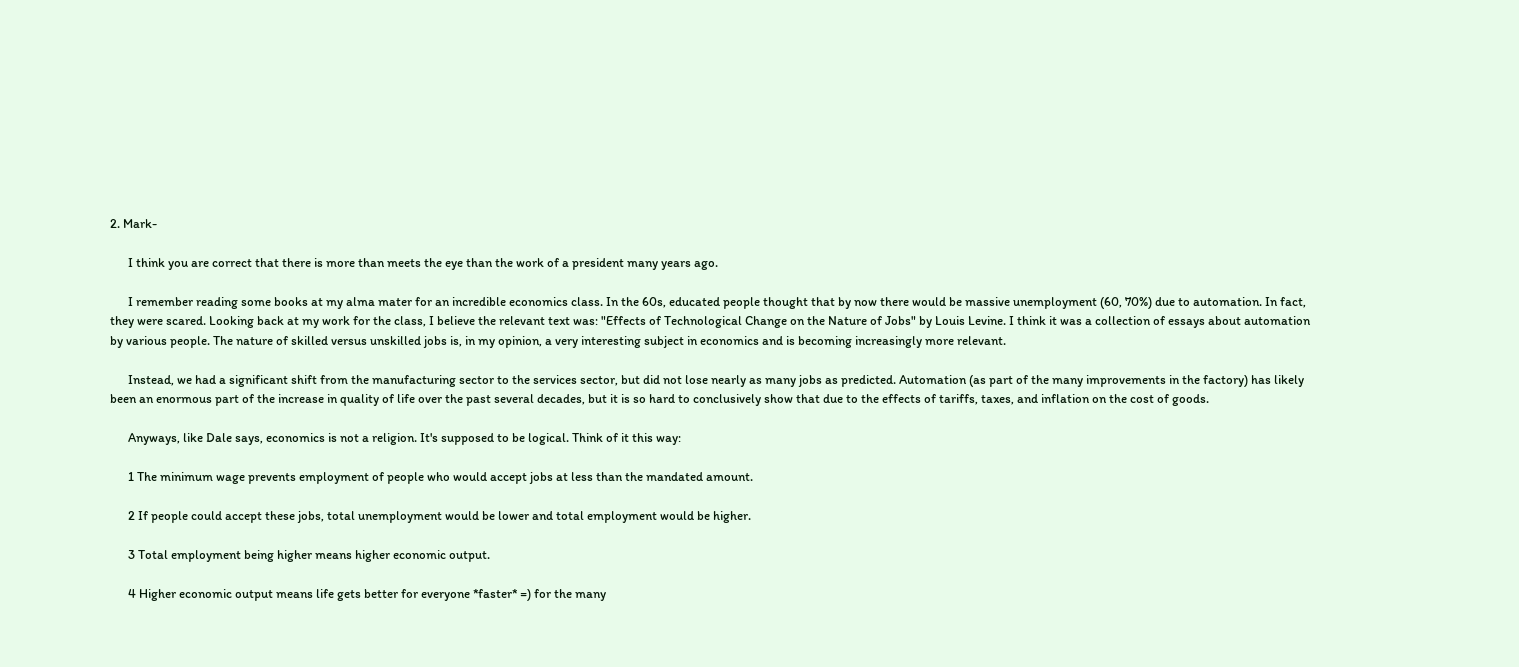2. Mark-

      I think you are correct that there is more than meets the eye than the work of a president many years ago.

      I remember reading some books at my alma mater for an incredible economics class. In the 60s, educated people thought that by now there would be massive unemployment (60, 70%) due to automation. In fact, they were scared. Looking back at my work for the class, I believe the relevant text was: "Effects of Technological Change on the Nature of Jobs" by Louis Levine. I think it was a collection of essays about automation by various people. The nature of skilled versus unskilled jobs is, in my opinion, a very interesting subject in economics and is becoming increasingly more relevant.

      Instead, we had a significant shift from the manufacturing sector to the services sector, but did not lose nearly as many jobs as predicted. Automation (as part of the many improvements in the factory) has likely been an enormous part of the increase in quality of life over the past several decades, but it is so hard to conclusively show that due to the effects of tariffs, taxes, and inflation on the cost of goods.

      Anyways, like Dale says, economics is not a religion. It's supposed to be logical. Think of it this way:

      1 The minimum wage prevents employment of people who would accept jobs at less than the mandated amount.

      2 If people could accept these jobs, total unemployment would be lower and total employment would be higher.

      3 Total employment being higher means higher economic output.

      4 Higher economic output means life gets better for everyone *faster* =) for the many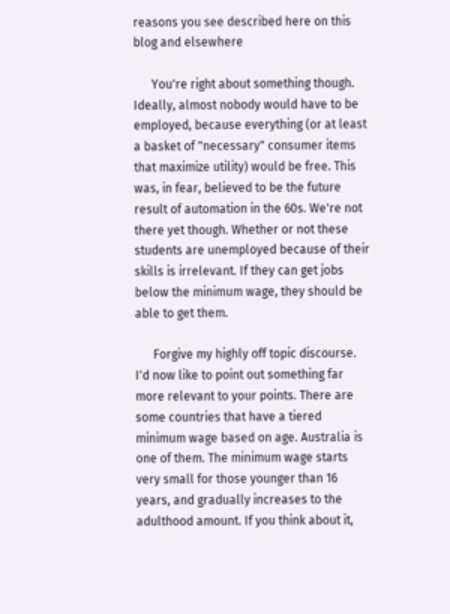reasons you see described here on this blog and elsewhere

      You're right about something though. Ideally, almost nobody would have to be employed, because everything (or at least a basket of "necessary" consumer items that maximize utility) would be free. This was, in fear, believed to be the future result of automation in the 60s. We're not there yet though. Whether or not these students are unemployed because of their skills is irrelevant. If they can get jobs below the minimum wage, they should be able to get them.

      Forgive my highly off topic discourse. I'd now like to point out something far more relevant to your points. There are some countries that have a tiered minimum wage based on age. Australia is one of them. The minimum wage starts very small for those younger than 16 years, and gradually increases to the adulthood amount. If you think about it,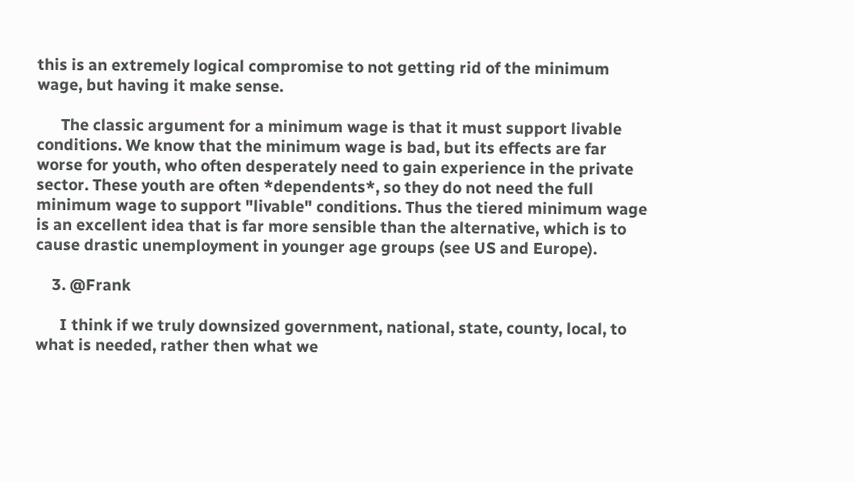this is an extremely logical compromise to not getting rid of the minimum wage, but having it make sense.

      The classic argument for a minimum wage is that it must support livable conditions. We know that the minimum wage is bad, but its effects are far worse for youth, who often desperately need to gain experience in the private sector. These youth are often *dependents*, so they do not need the full minimum wage to support "livable" conditions. Thus the tiered minimum wage is an excellent idea that is far more sensible than the alternative, which is to cause drastic unemployment in younger age groups (see US and Europe).

    3. @Frank

      I think if we truly downsized government, national, state, county, local, to what is needed, rather then what we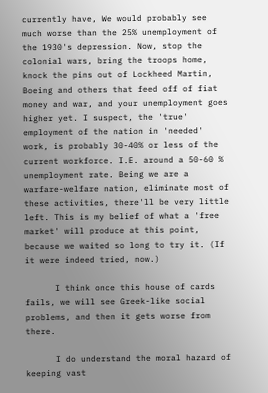currently have, We would probably see much worse than the 25% unemployment of the 1930's depression. Now, stop the colonial wars, bring the troops home, knock the pins out of Lockheed Martin, Boeing and others that feed off of fiat money and war, and your unemployment goes higher yet. I suspect, the 'true' employment of the nation in 'needed' work, is probably 30-40% or less of the current workforce. I.E. around a 50-60 % unemployment rate. Being we are a warfare-welfare nation, eliminate most of these activities, there'll be very little left. This is my belief of what a 'free market' will produce at this point, because we waited so long to try it. (If it were indeed tried, now.)

      I think once this house of cards fails, we will see Greek-like social problems, and then it gets worse from there.

      I do understand the moral hazard of keeping vast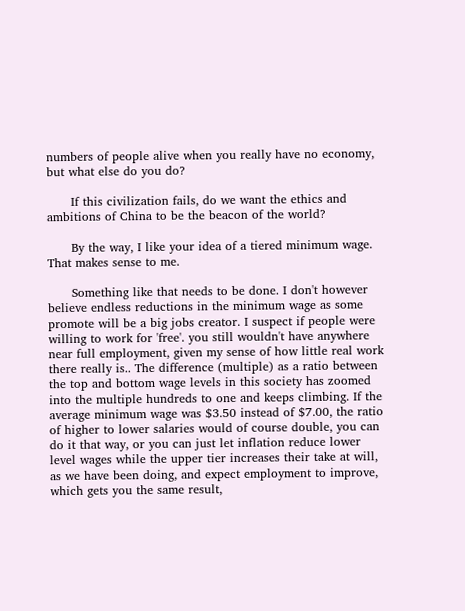numbers of people alive when you really have no economy, but what else do you do?

      If this civilization fails, do we want the ethics and ambitions of China to be the beacon of the world?

      By the way, I like your idea of a tiered minimum wage. That makes sense to me.

      Something like that needs to be done. I don't however believe endless reductions in the minimum wage as some promote will be a big jobs creator. I suspect if people were willing to work for 'free'. you still wouldn't have anywhere near full employment, given my sense of how little real work there really is.. The difference (multiple) as a ratio between the top and bottom wage levels in this society has zoomed into the multiple hundreds to one and keeps climbing. If the average minimum wage was $3.50 instead of $7.00, the ratio of higher to lower salaries would of course double, you can do it that way, or you can just let inflation reduce lower level wages while the upper tier increases their take at will, as we have been doing, and expect employment to improve, which gets you the same result,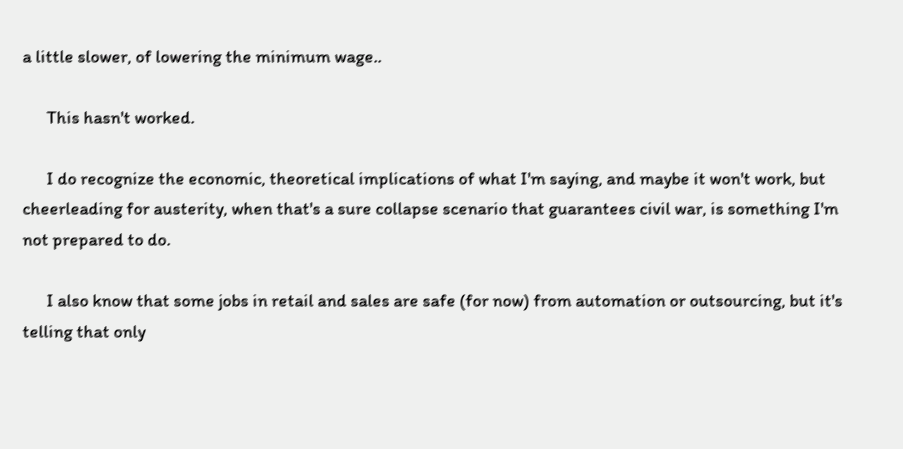a little slower, of lowering the minimum wage..

      This hasn't worked.

      I do recognize the economic, theoretical implications of what I'm saying, and maybe it won't work, but cheerleading for austerity, when that's a sure collapse scenario that guarantees civil war, is something I'm not prepared to do.

      I also know that some jobs in retail and sales are safe (for now) from automation or outsourcing, but it's telling that only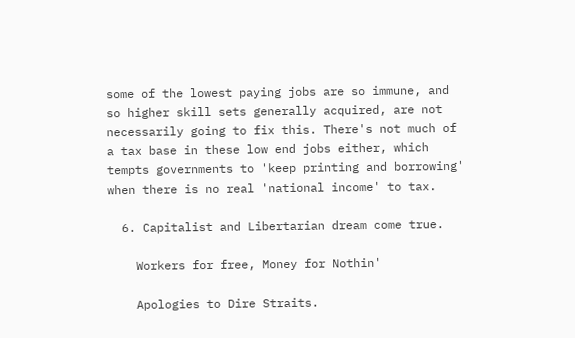some of the lowest paying jobs are so immune, and so higher skill sets generally acquired, are not necessarily going to fix this. There's not much of a tax base in these low end jobs either, which tempts governments to 'keep printing and borrowing' when there is no real 'national income' to tax.

  6. Capitalist and Libertarian dream come true.

    Workers for free, Money for Nothin'

    Apologies to Dire Straits.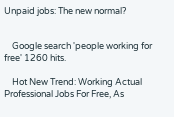Unpaid jobs: The new normal?


    Google search 'people working for free' 1260 hits.

    Hot New Trend: Working Actual Professional Jobs For Free, As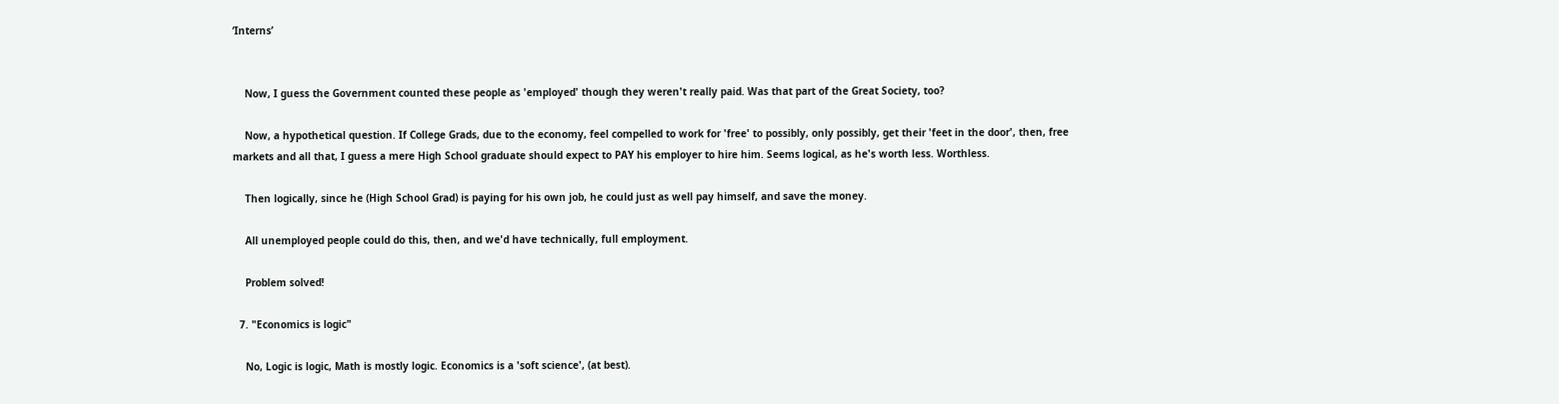‘Interns’


    Now, I guess the Government counted these people as 'employed' though they weren't really paid. Was that part of the Great Society, too?

    Now, a hypothetical question. If College Grads, due to the economy, feel compelled to work for 'free' to possibly, only possibly, get their 'feet in the door', then, free markets and all that, I guess a mere High School graduate should expect to PAY his employer to hire him. Seems logical, as he's worth less. Worthless.

    Then logically, since he (High School Grad) is paying for his own job, he could just as well pay himself, and save the money.

    All unemployed people could do this, then, and we'd have technically, full employment.

    Problem solved!

  7. "Economics is logic"

    No, Logic is logic, Math is mostly logic. Economics is a 'soft science', (at best).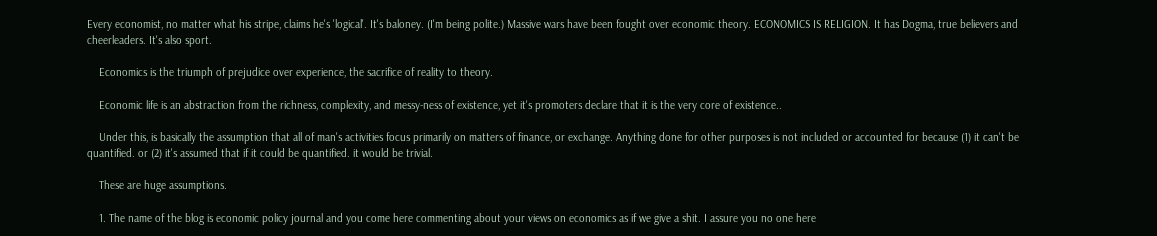Every economist, no matter what his stripe, claims he's 'logical'. It's baloney. (I'm being polite.) Massive wars have been fought over economic theory. ECONOMICS IS RELIGION. It has Dogma, true believers and cheerleaders. It's also sport.

    Economics is the triumph of prejudice over experience, the sacrifice of reality to theory.

    Economic life is an abstraction from the richness, complexity, and messy-ness of existence, yet it's promoters declare that it is the very core of existence..

    Under this, is basically the assumption that all of man's activities focus primarily on matters of finance, or exchange. Anything done for other purposes is not included or accounted for because (1) it can't be quantified. or (2) it's assumed that if it could be quantified. it would be trivial.

    These are huge assumptions.

    1. The name of the blog is economic policy journal and you come here commenting about your views on economics as if we give a shit. I assure you no one here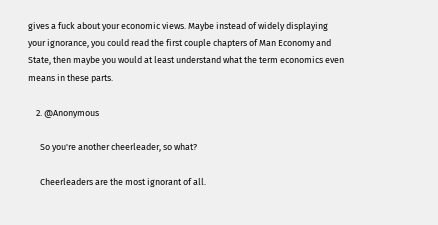gives a fuck about your economic views. Maybe instead of widely displaying your ignorance, you could read the first couple chapters of Man Economy and State, then maybe you would at least understand what the term economics even means in these parts.

    2. @Anonymous

      So you're another cheerleader, so what?

      Cheerleaders are the most ignorant of all.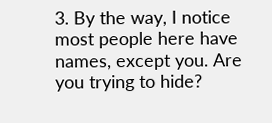3. By the way, I notice most people here have names, except you. Are you trying to hide?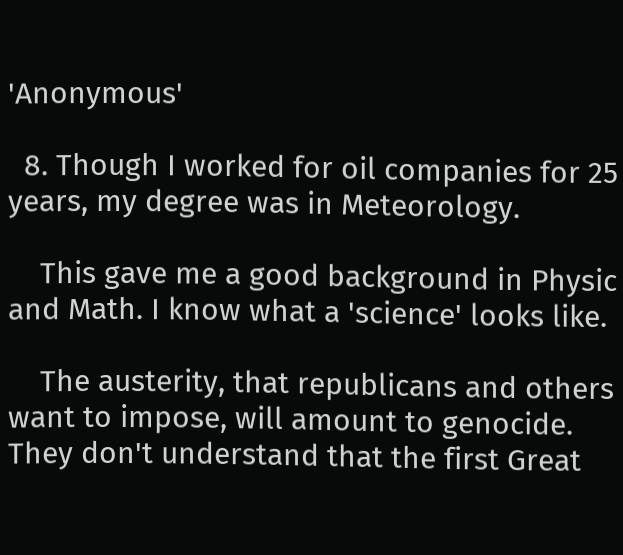'Anonymous'

  8. Though I worked for oil companies for 25 years, my degree was in Meteorology.

    This gave me a good background in Physic and Math. I know what a 'science' looks like.

    The austerity, that republicans and others want to impose, will amount to genocide. They don't understand that the first Great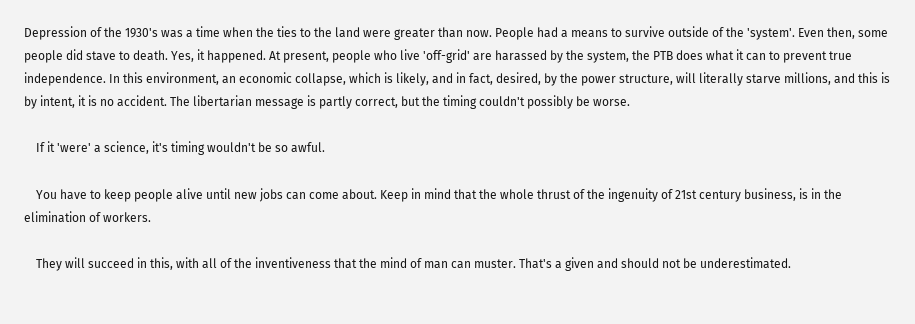Depression of the 1930's was a time when the ties to the land were greater than now. People had a means to survive outside of the 'system'. Even then, some people did stave to death. Yes, it happened. At present, people who live 'off-grid' are harassed by the system, the PTB does what it can to prevent true independence. In this environment, an economic collapse, which is likely, and in fact, desired, by the power structure, will literally starve millions, and this is by intent, it is no accident. The libertarian message is partly correct, but the timing couldn't possibly be worse.

    If it 'were' a science, it's timing wouldn't be so awful.

    You have to keep people alive until new jobs can come about. Keep in mind that the whole thrust of the ingenuity of 21st century business, is in the elimination of workers.

    They will succeed in this, with all of the inventiveness that the mind of man can muster. That's a given and should not be underestimated.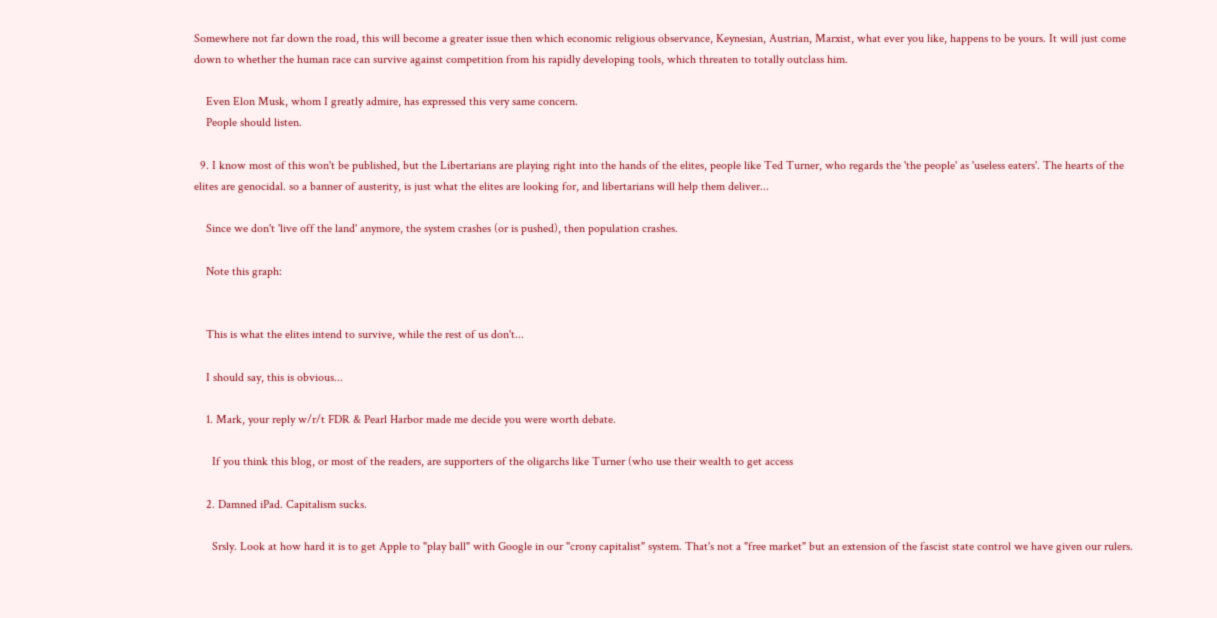Somewhere not far down the road, this will become a greater issue then which economic religious observance, Keynesian, Austrian, Marxist, what ever you like, happens to be yours. It will just come down to whether the human race can survive against competition from his rapidly developing tools, which threaten to totally outclass him.

    Even Elon Musk, whom I greatly admire, has expressed this very same concern.
    People should listen.

  9. I know most of this won't be published, but the Libertarians are playing right into the hands of the elites, people like Ted Turner, who regards the 'the people' as 'useless eaters'. The hearts of the elites are genocidal. so a banner of austerity, is just what the elites are looking for, and libertarians will help them deliver...

    Since we don't 'live off the land' anymore, the system crashes (or is pushed), then population crashes.

    Note this graph:


    This is what the elites intend to survive, while the rest of us don't...

    I should say, this is obvious...

    1. Mark, your reply w/r/t FDR & Pearl Harbor made me decide you were worth debate.

      If you think this blog, or most of the readers, are supporters of the oligarchs like Turner (who use their wealth to get access

    2. Damned iPad. Capitalism sucks.

      Srsly. Look at how hard it is to get Apple to "play ball" with Google in our "crony capitalist" system. That's not a "free market" but an extension of the fascist state control we have given our rulers.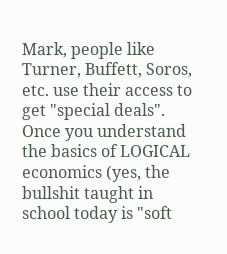Mark, people like Turner, Buffett, Soros, etc. use their access to get "special deals". Once you understand the basics of LOGICAL economics (yes, the bullshit taught in school today is "soft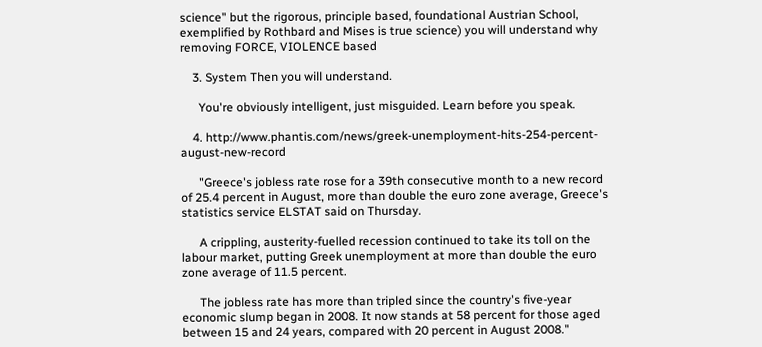science" but the rigorous, principle based, foundational Austrian School, exemplified by Rothbard and Mises is true science) you will understand why removing FORCE, VIOLENCE based

    3. System Then you will understand.

      You're obviously intelligent, just misguided. Learn before you speak.

    4. http://www.phantis.com/news/greek-unemployment-hits-254-percent-august-new-record

      "Greece's jobless rate rose for a 39th consecutive month to a new record of 25.4 percent in August, more than double the euro zone average, Greece's statistics service ELSTAT said on Thursday.

      A crippling, austerity-fuelled recession continued to take its toll on the labour market, putting Greek unemployment at more than double the euro zone average of 11.5 percent.

      The jobless rate has more than tripled since the country's five-year economic slump began in 2008. It now stands at 58 percent for those aged between 15 and 24 years, compared with 20 percent in August 2008."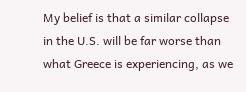My belief is that a similar collapse in the U.S. will be far worse than what Greece is experiencing, as we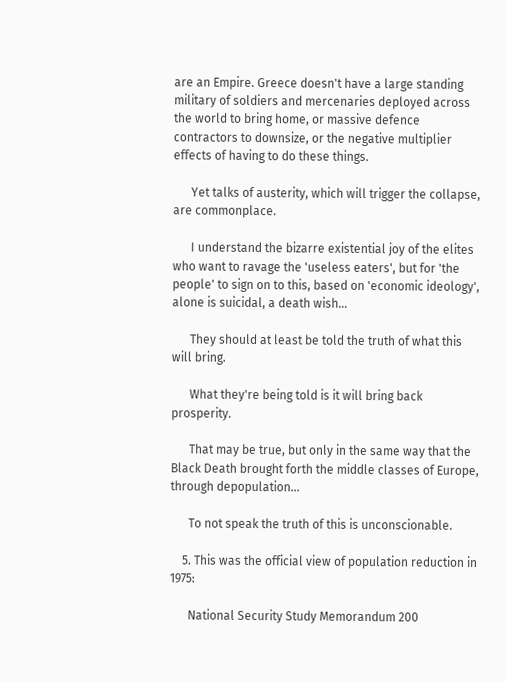are an Empire. Greece doesn't have a large standing military of soldiers and mercenaries deployed across the world to bring home, or massive defence contractors to downsize, or the negative multiplier effects of having to do these things.

      Yet talks of austerity, which will trigger the collapse, are commonplace.

      I understand the bizarre existential joy of the elites who want to ravage the 'useless eaters', but for 'the people' to sign on to this, based on 'economic ideology', alone is suicidal, a death wish...

      They should at least be told the truth of what this will bring.

      What they're being told is it will bring back prosperity.

      That may be true, but only in the same way that the Black Death brought forth the middle classes of Europe, through depopulation...

      To not speak the truth of this is unconscionable.

    5. This was the official view of population reduction in 1975:

      National Security Study Memorandum 200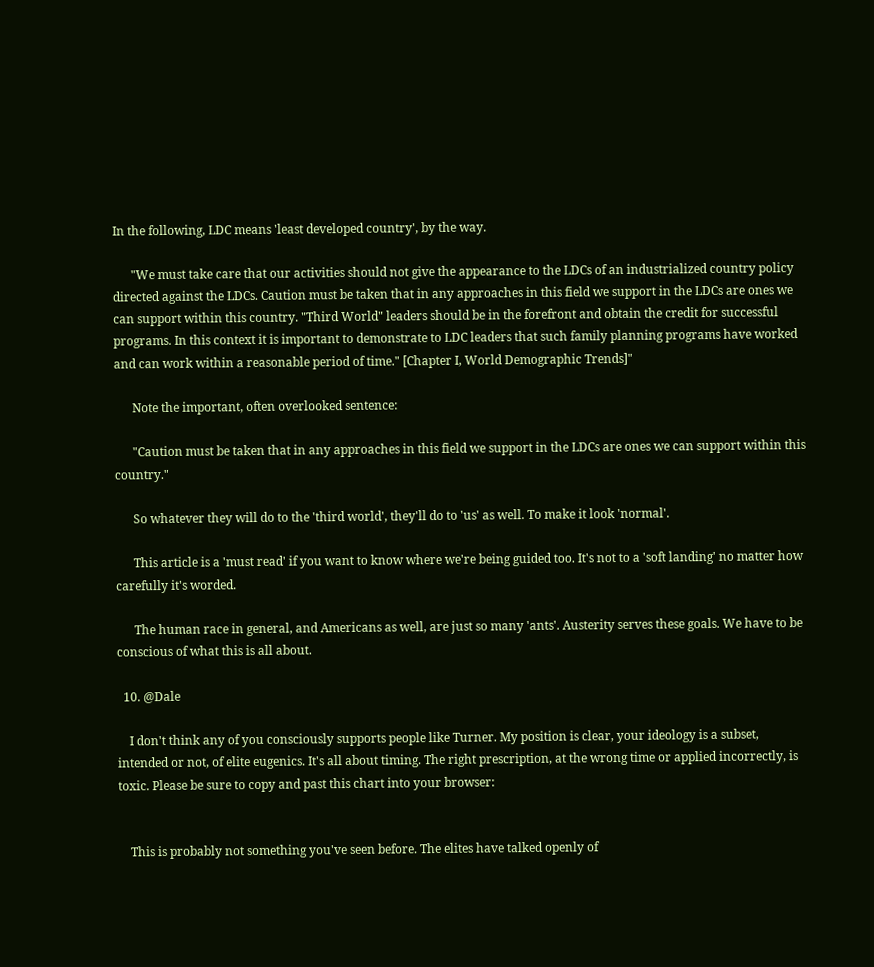In the following, LDC means 'least developed country', by the way.

      "We must take care that our activities should not give the appearance to the LDCs of an industrialized country policy directed against the LDCs. Caution must be taken that in any approaches in this field we support in the LDCs are ones we can support within this country. "Third World" leaders should be in the forefront and obtain the credit for successful programs. In this context it is important to demonstrate to LDC leaders that such family planning programs have worked and can work within a reasonable period of time." [Chapter I, World Demographic Trends]"

      Note the important, often overlooked sentence:

      "Caution must be taken that in any approaches in this field we support in the LDCs are ones we can support within this country."

      So whatever they will do to the 'third world', they'll do to 'us' as well. To make it look 'normal'.

      This article is a 'must read' if you want to know where we're being guided too. It's not to a 'soft landing' no matter how carefully it's worded.

      The human race in general, and Americans as well, are just so many 'ants'. Austerity serves these goals. We have to be conscious of what this is all about.

  10. @Dale

    I don't think any of you consciously supports people like Turner. My position is clear, your ideology is a subset, intended or not, of elite eugenics. It's all about timing. The right prescription, at the wrong time or applied incorrectly, is toxic. Please be sure to copy and past this chart into your browser:


    This is probably not something you've seen before. The elites have talked openly of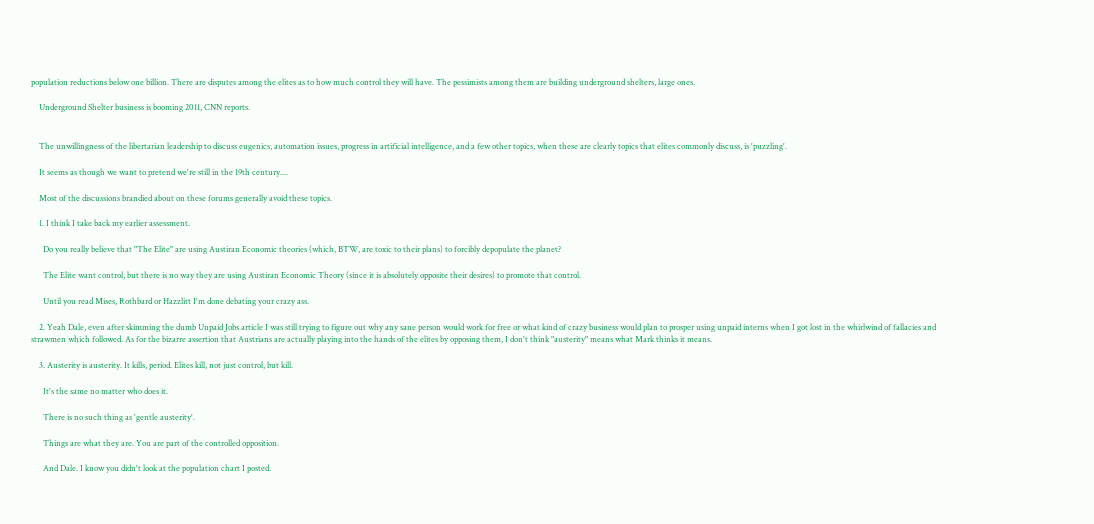population reductions below one billion. There are disputes among the elites as to how much control they will have. The pessimists among them are building underground shelters, large ones.

    Underground Shelter business is booming 2011, CNN reports.


    The unwillingness of the libertarian leadership to discuss eugenics, automation issues, progress in artificial intelligence, and a few other topics, when these are clearly topics that elites commonly discuss, is 'puzzling'.

    It seems as though we want to pretend we're still in the 19th century....

    Most of the discussions brandied about on these forums generally avoid these topics.

    1. I think I take back my earlier assessment.

      Do you really believe that "The Elite" are using Austiran Economic theories (which, BTW, are toxic to their plans) to forcibly depopulate the planet?

      The Elite want control, but there is no way they are using Austiran Economic Theory (since it is absolutely opposite their desires) to promote that control.

      Until you read Mises, Rothbard or Hazzlitt I'm done debating your crazy ass.

    2. Yeah Dale, even after skimming the dumb Unpaid Jobs article I was still trying to figure out why any sane person would work for free or what kind of crazy business would plan to prosper using unpaid interns when I got lost in the whirlwind of fallacies and strawmen which followed. As for the bizarre assertion that Austrians are actually playing into the hands of the elites by opposing them, I don't think "austerity" means what Mark thinks it means.

    3. Austerity is austerity. It kills, period. Elites kill, not just control, but kill.

      It's the same no matter who does it.

      There is no such thing as 'gentle austerity'.

      Things are what they are. You are part of the controlled opposition.

      And Dale. I know you didn't look at the population chart I posted.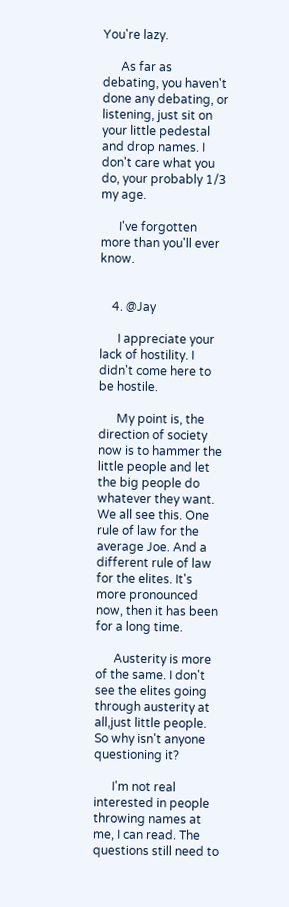You're lazy.

      As far as debating, you haven't done any debating, or listening, just sit on your little pedestal and drop names. I don't care what you do, your probably 1/3 my age.

      I've forgotten more than you'll ever know.


    4. @Jay

      I appreciate your lack of hostility. I didn't come here to be hostile.

      My point is, the direction of society now is to hammer the little people and let the big people do whatever they want. We all see this. One rule of law for the average Joe. And a different rule of law for the elites. It's more pronounced now, then it has been for a long time.

      Austerity is more of the same. I don't see the elites going through austerity at all,just little people. So why isn't anyone questioning it?

      I'm not real interested in people throwing names at me, I can read. The questions still need to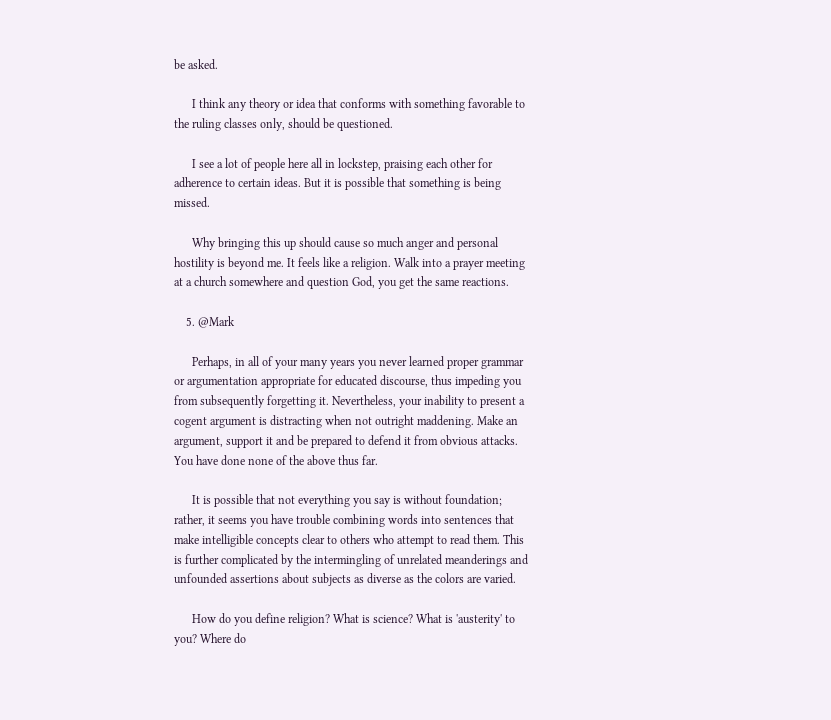be asked.

      I think any theory or idea that conforms with something favorable to the ruling classes only, should be questioned.

      I see a lot of people here all in lockstep, praising each other for adherence to certain ideas. But it is possible that something is being missed.

      Why bringing this up should cause so much anger and personal hostility is beyond me. It feels like a religion. Walk into a prayer meeting at a church somewhere and question God, you get the same reactions.

    5. @Mark

      Perhaps, in all of your many years you never learned proper grammar or argumentation appropriate for educated discourse, thus impeding you from subsequently forgetting it. Nevertheless, your inability to present a cogent argument is distracting when not outright maddening. Make an argument, support it and be prepared to defend it from obvious attacks. You have done none of the above thus far.

      It is possible that not everything you say is without foundation; rather, it seems you have trouble combining words into sentences that make intelligible concepts clear to others who attempt to read them. This is further complicated by the intermingling of unrelated meanderings and unfounded assertions about subjects as diverse as the colors are varied.

      How do you define religion? What is science? What is 'austerity' to you? Where do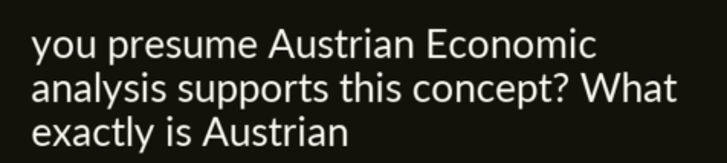you presume Austrian Economic analysis supports this concept? What exactly is Austrian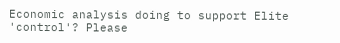Economic analysis doing to support Elite 'control'? Please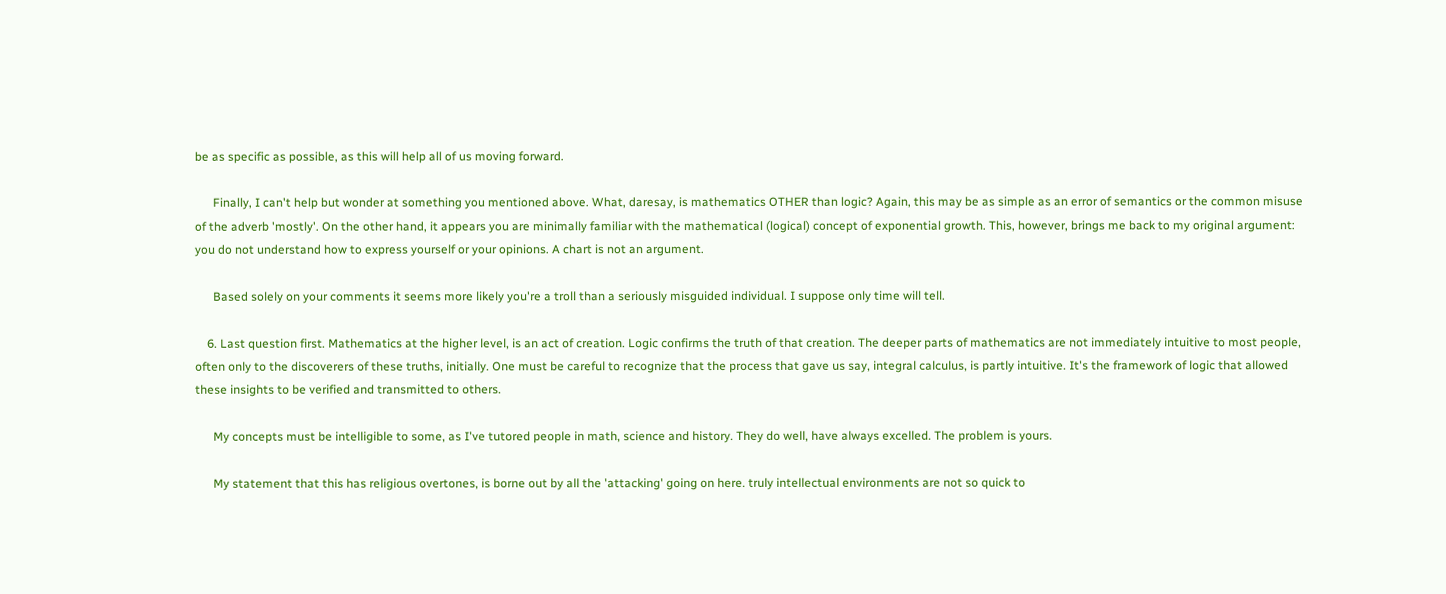be as specific as possible, as this will help all of us moving forward.

      Finally, I can't help but wonder at something you mentioned above. What, daresay, is mathematics OTHER than logic? Again, this may be as simple as an error of semantics or the common misuse of the adverb 'mostly'. On the other hand, it appears you are minimally familiar with the mathematical (logical) concept of exponential growth. This, however, brings me back to my original argument: you do not understand how to express yourself or your opinions. A chart is not an argument.

      Based solely on your comments it seems more likely you're a troll than a seriously misguided individual. I suppose only time will tell.

    6. Last question first. Mathematics at the higher level, is an act of creation. Logic confirms the truth of that creation. The deeper parts of mathematics are not immediately intuitive to most people, often only to the discoverers of these truths, initially. One must be careful to recognize that the process that gave us say, integral calculus, is partly intuitive. It's the framework of logic that allowed these insights to be verified and transmitted to others.

      My concepts must be intelligible to some, as I've tutored people in math, science and history. They do well, have always excelled. The problem is yours.

      My statement that this has religious overtones, is borne out by all the 'attacking' going on here. truly intellectual environments are not so quick to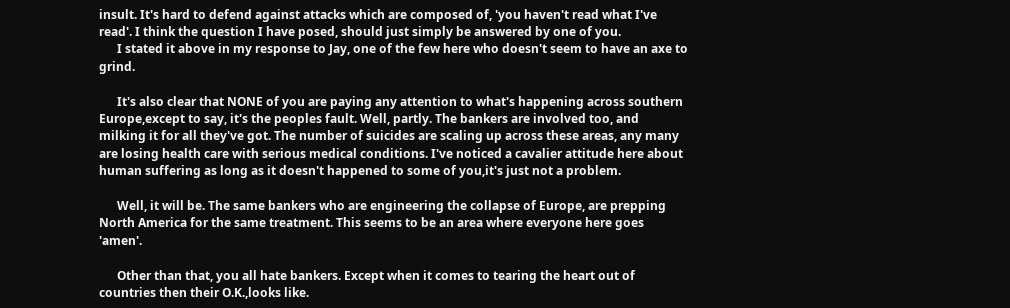insult. It's hard to defend against attacks which are composed of, 'you haven't read what I've read'. I think the question I have posed, should just simply be answered by one of you.
      I stated it above in my response to Jay, one of the few here who doesn't seem to have an axe to grind.

      It's also clear that NONE of you are paying any attention to what's happening across southern Europe,except to say, it's the peoples fault. Well, partly. The bankers are involved too, and milking it for all they've got. The number of suicides are scaling up across these areas, any many are losing health care with serious medical conditions. I've noticed a cavalier attitude here about human suffering as long as it doesn't happened to some of you,it's just not a problem.

      Well, it will be. The same bankers who are engineering the collapse of Europe, are prepping North America for the same treatment. This seems to be an area where everyone here goes 'amen'.

      Other than that, you all hate bankers. Except when it comes to tearing the heart out of countries then their O.K.,looks like.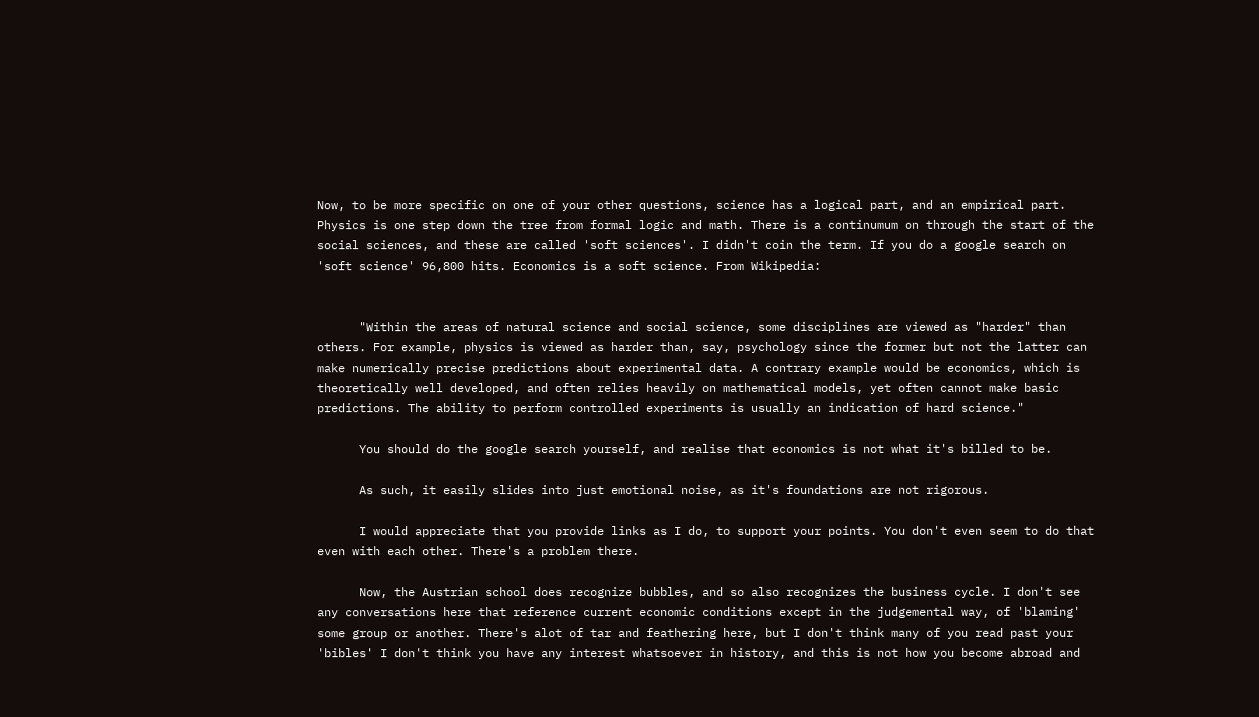Now, to be more specific on one of your other questions, science has a logical part, and an empirical part. Physics is one step down the tree from formal logic and math. There is a continumum on through the start of the social sciences, and these are called 'soft sciences'. I didn't coin the term. If you do a google search on 'soft science' 96,800 hits. Economics is a soft science. From Wikipedia:


      "Within the areas of natural science and social science, some disciplines are viewed as "harder" than others. For example, physics is viewed as harder than, say, psychology since the former but not the latter can make numerically precise predictions about experimental data. A contrary example would be economics, which is theoretically well developed, and often relies heavily on mathematical models, yet often cannot make basic predictions. The ability to perform controlled experiments is usually an indication of hard science."

      You should do the google search yourself, and realise that economics is not what it's billed to be.

      As such, it easily slides into just emotional noise, as it's foundations are not rigorous.

      I would appreciate that you provide links as I do, to support your points. You don't even seem to do that even with each other. There's a problem there.

      Now, the Austrian school does recognize bubbles, and so also recognizes the business cycle. I don't see any conversations here that reference current economic conditions except in the judgemental way, of 'blaming' some group or another. There's alot of tar and feathering here, but I don't think many of you read past your 'bibles' I don't think you have any interest whatsoever in history, and this is not how you become abroad and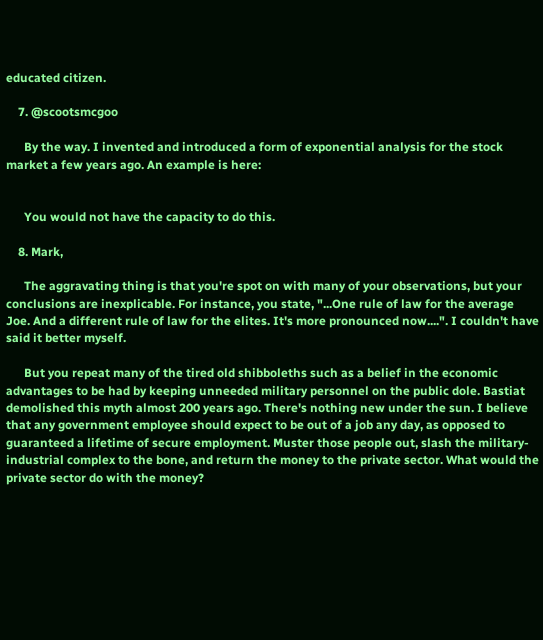educated citizen.

    7. @scootsmcgoo

      By the way. I invented and introduced a form of exponential analysis for the stock market a few years ago. An example is here:


      You would not have the capacity to do this.

    8. Mark,

      The aggravating thing is that you're spot on with many of your observations, but your conclusions are inexplicable. For instance, you state, "...One rule of law for the average Joe. And a different rule of law for the elites. It's more pronounced now....". I couldn't have said it better myself.

      But you repeat many of the tired old shibboleths such as a belief in the economic advantages to be had by keeping unneeded military personnel on the public dole. Bastiat demolished this myth almost 200 years ago. There's nothing new under the sun. I believe that any government employee should expect to be out of a job any day, as opposed to guaranteed a lifetime of secure employment. Muster those people out, slash the military-industrial complex to the bone, and return the money to the private sector. What would the private sector do with the money?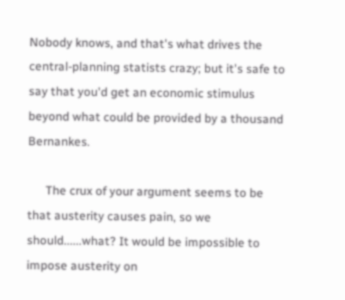Nobody knows, and that's what drives the central-planning statists crazy; but it's safe to say that you'd get an economic stimulus beyond what could be provided by a thousand Bernankes.

      The crux of your argument seems to be that austerity causes pain, so we should......what? It would be impossible to impose austerity on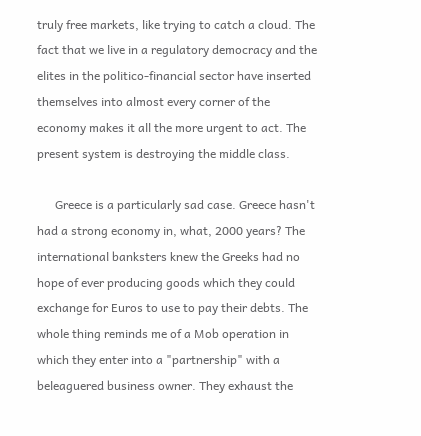truly free markets, like trying to catch a cloud. The fact that we live in a regulatory democracy and the elites in the politico-financial sector have inserted themselves into almost every corner of the economy makes it all the more urgent to act. The present system is destroying the middle class.

      Greece is a particularly sad case. Greece hasn't had a strong economy in, what, 2000 years? The international banksters knew the Greeks had no hope of ever producing goods which they could exchange for Euros to use to pay their debts. The whole thing reminds me of a Mob operation in which they enter into a "partnership" with a beleaguered business owner. They exhaust the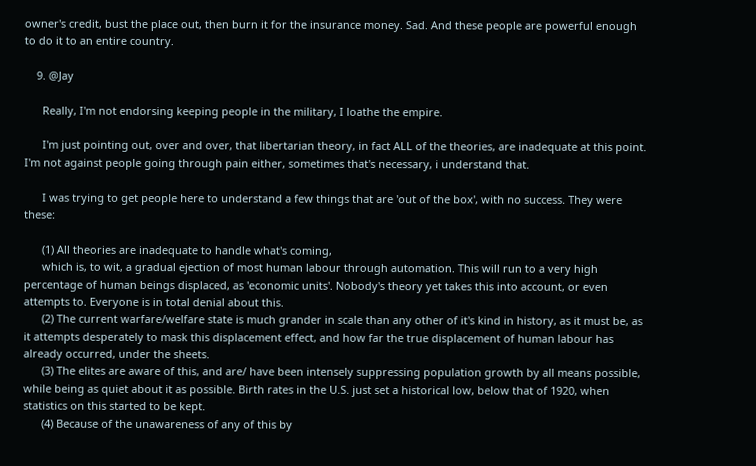owner's credit, bust the place out, then burn it for the insurance money. Sad. And these people are powerful enough to do it to an entire country.

    9. @Jay

      Really, I'm not endorsing keeping people in the military, I loathe the empire.

      I'm just pointing out, over and over, that libertarian theory, in fact ALL of the theories, are inadequate at this point. I'm not against people going through pain either, sometimes that's necessary, i understand that.

      I was trying to get people here to understand a few things that are 'out of the box', with no success. They were these:

      (1) All theories are inadequate to handle what's coming,
      which is, to wit, a gradual ejection of most human labour through automation. This will run to a very high percentage of human beings displaced, as 'economic units'. Nobody's theory yet takes this into account, or even attempts to. Everyone is in total denial about this.
      (2) The current warfare/welfare state is much grander in scale than any other of it's kind in history, as it must be, as it attempts desperately to mask this displacement effect, and how far the true displacement of human labour has already occurred, under the sheets.
      (3) The elites are aware of this, and are/ have been intensely suppressing population growth by all means possible, while being as quiet about it as possible. Birth rates in the U.S. just set a historical low, below that of 1920, when statistics on this started to be kept.
      (4) Because of the unawareness of any of this by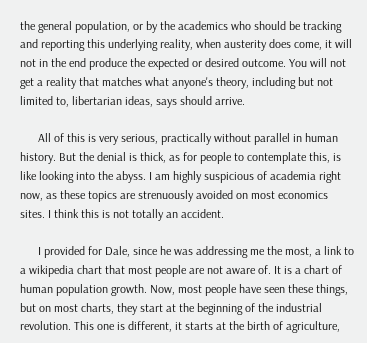the general population, or by the academics who should be tracking and reporting this underlying reality, when austerity does come, it will not in the end produce the expected or desired outcome. You will not get a reality that matches what anyone's theory, including but not limited to, libertarian ideas, says should arrive.

      All of this is very serious, practically without parallel in human history. But the denial is thick, as for people to contemplate this, is like looking into the abyss. I am highly suspicious of academia right now, as these topics are strenuously avoided on most economics sites. I think this is not totally an accident.

      I provided for Dale, since he was addressing me the most, a link to a wikipedia chart that most people are not aware of. It is a chart of human population growth. Now, most people have seen these things, but on most charts, they start at the beginning of the industrial revolution. This one is different, it starts at the birth of agriculture,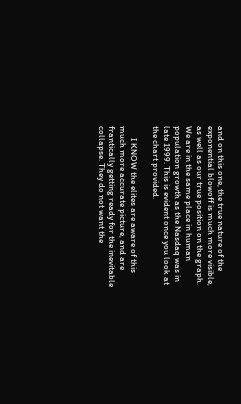and on this one, the true nature of the exponential blowoff is much more visible, as well as our true position on the graph. We are in the same place in human population growth as the Nasdaq was in late 1999. This is evident once you look at the chart provided.

      I KNOW the elites are aware of this much more accurate picture, and are frantically getting ready for the inevitable collapse. They do not want the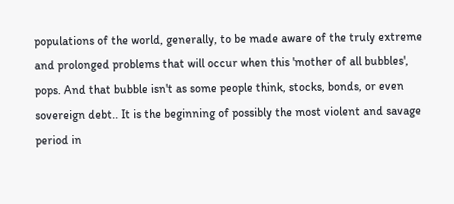populations of the world, generally, to be made aware of the truly extreme and prolonged problems that will occur when this 'mother of all bubbles', pops. And that bubble isn't as some people think, stocks, bonds, or even sovereign debt.. It is the beginning of possibly the most violent and savage period in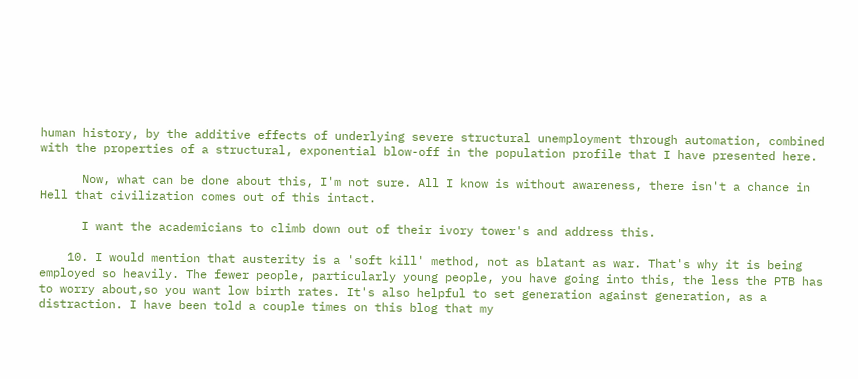human history, by the additive effects of underlying severe structural unemployment through automation, combined with the properties of a structural, exponential blow-off in the population profile that I have presented here.

      Now, what can be done about this, I'm not sure. All I know is without awareness, there isn't a chance in Hell that civilization comes out of this intact.

      I want the academicians to climb down out of their ivory tower's and address this.

    10. I would mention that austerity is a 'soft kill' method, not as blatant as war. That's why it is being employed so heavily. The fewer people, particularly young people, you have going into this, the less the PTB has to worry about,so you want low birth rates. It's also helpful to set generation against generation, as a distraction. I have been told a couple times on this blog that my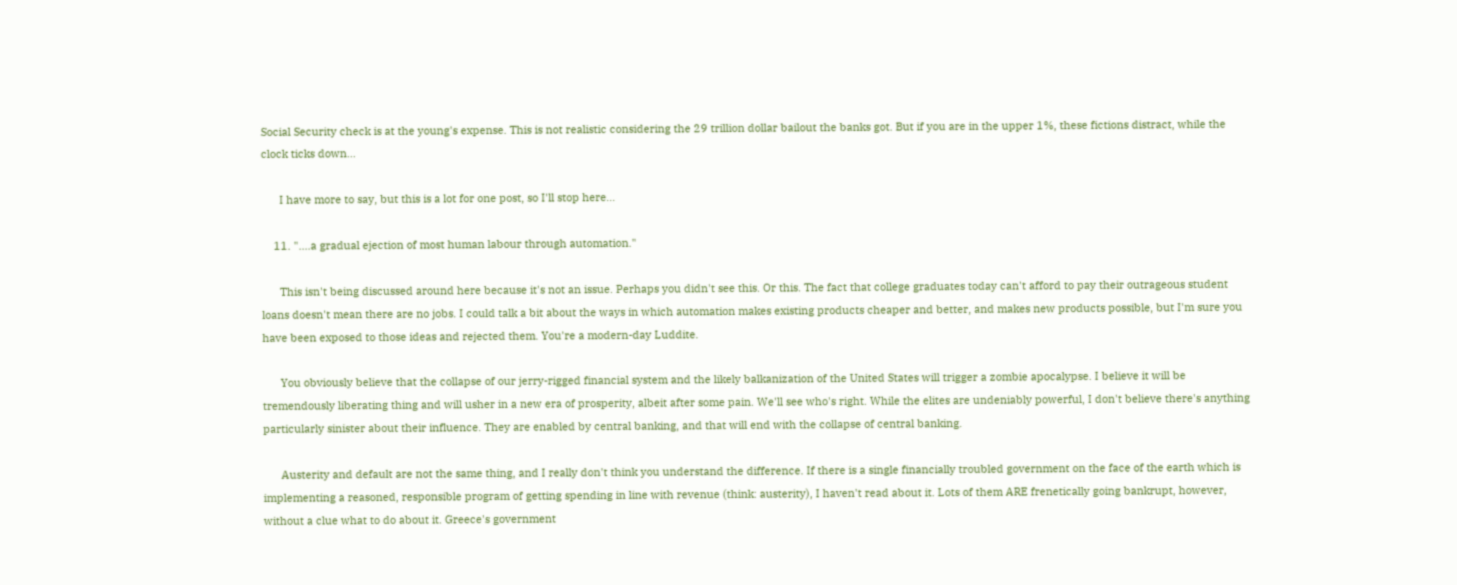Social Security check is at the young's expense. This is not realistic considering the 29 trillion dollar bailout the banks got. But if you are in the upper 1%, these fictions distract, while the clock ticks down...

      I have more to say, but this is a lot for one post, so I'll stop here...

    11. "....a gradual ejection of most human labour through automation."

      This isn't being discussed around here because it's not an issue. Perhaps you didn't see this. Or this. The fact that college graduates today can't afford to pay their outrageous student loans doesn't mean there are no jobs. I could talk a bit about the ways in which automation makes existing products cheaper and better, and makes new products possible, but I'm sure you have been exposed to those ideas and rejected them. You're a modern-day Luddite.

      You obviously believe that the collapse of our jerry-rigged financial system and the likely balkanization of the United States will trigger a zombie apocalypse. I believe it will be tremendously liberating thing and will usher in a new era of prosperity, albeit after some pain. We'll see who's right. While the elites are undeniably powerful, I don't believe there's anything particularly sinister about their influence. They are enabled by central banking, and that will end with the collapse of central banking.

      Austerity and default are not the same thing, and I really don't think you understand the difference. If there is a single financially troubled government on the face of the earth which is implementing a reasoned, responsible program of getting spending in line with revenue (think: austerity), I haven't read about it. Lots of them ARE frenetically going bankrupt, however, without a clue what to do about it. Greece's government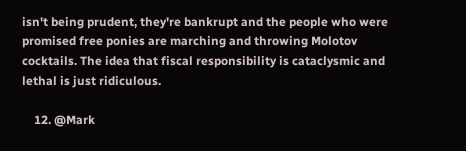isn't being prudent, they're bankrupt and the people who were promised free ponies are marching and throwing Molotov cocktails. The idea that fiscal responsibility is cataclysmic and lethal is just ridiculous.

    12. @Mark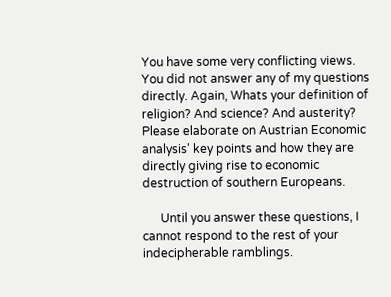You have some very conflicting views. You did not answer any of my questions directly. Again, Whats your definition of religion? And science? And austerity? Please elaborate on Austrian Economic analysis' key points and how they are directly giving rise to economic destruction of southern Europeans.

      Until you answer these questions, I cannot respond to the rest of your indecipherable ramblings.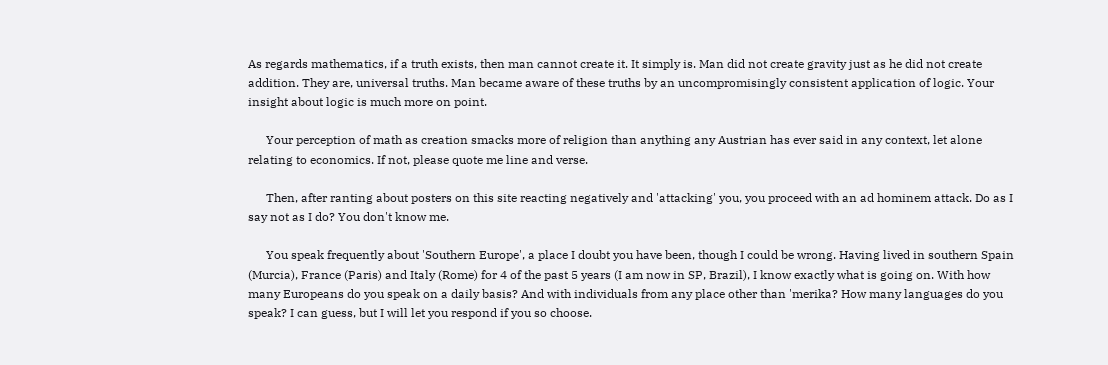As regards mathematics, if a truth exists, then man cannot create it. It simply is. Man did not create gravity just as he did not create addition. They are, universal truths. Man became aware of these truths by an uncompromisingly consistent application of logic. Your insight about logic is much more on point.

      Your perception of math as creation smacks more of religion than anything any Austrian has ever said in any context, let alone relating to economics. If not, please quote me line and verse.

      Then, after ranting about posters on this site reacting negatively and 'attacking' you, you proceed with an ad hominem attack. Do as I say not as I do? You don't know me.

      You speak frequently about 'Southern Europe', a place I doubt you have been, though I could be wrong. Having lived in southern Spain (Murcia), France (Paris) and Italy (Rome) for 4 of the past 5 years (I am now in SP, Brazil), I know exactly what is going on. With how many Europeans do you speak on a daily basis? And with individuals from any place other than 'merika? How many languages do you speak? I can guess, but I will let you respond if you so choose.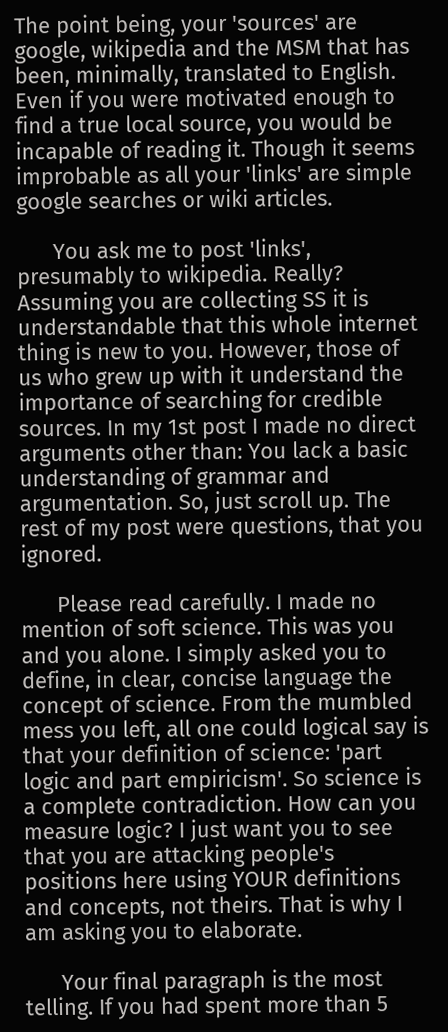The point being, your 'sources' are google, wikipedia and the MSM that has been, minimally, translated to English. Even if you were motivated enough to find a true local source, you would be incapable of reading it. Though it seems improbable as all your 'links' are simple google searches or wiki articles.

      You ask me to post 'links', presumably to wikipedia. Really? Assuming you are collecting SS it is understandable that this whole internet thing is new to you. However, those of us who grew up with it understand the importance of searching for credible sources. In my 1st post I made no direct arguments other than: You lack a basic understanding of grammar and argumentation. So, just scroll up. The rest of my post were questions, that you ignored.

      Please read carefully. I made no mention of soft science. This was you and you alone. I simply asked you to define, in clear, concise language the concept of science. From the mumbled mess you left, all one could logical say is that your definition of science: 'part logic and part empiricism'. So science is a complete contradiction. How can you measure logic? I just want you to see that you are attacking people's positions here using YOUR definitions and concepts, not theirs. That is why I am asking you to elaborate.

      Your final paragraph is the most telling. If you had spent more than 5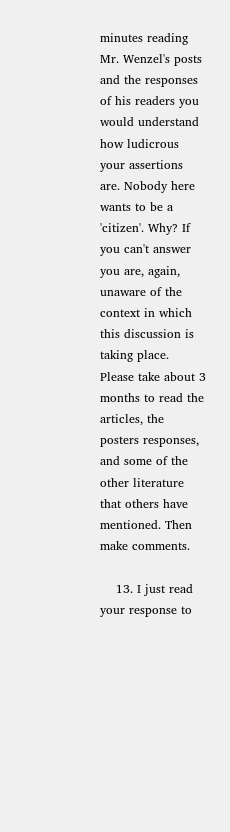minutes reading Mr. Wenzel's posts and the responses of his readers you would understand how ludicrous your assertions are. Nobody here wants to be a 'citizen'. Why? If you can't answer you are, again, unaware of the context in which this discussion is taking place. Please take about 3 months to read the articles, the posters responses, and some of the other literature that others have mentioned. Then make comments.

    13. I just read your response to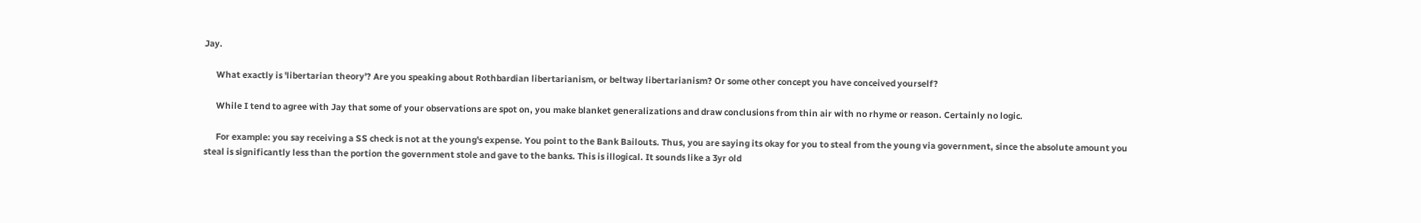Jay.

      What exactly is 'libertarian theory'? Are you speaking about Rothbardian libertarianism, or beltway libertarianism? Or some other concept you have conceived yourself?

      While I tend to agree with Jay that some of your observations are spot on, you make blanket generalizations and draw conclusions from thin air with no rhyme or reason. Certainly no logic.

      For example: you say receiving a SS check is not at the young's expense. You point to the Bank Bailouts. Thus, you are saying its okay for you to steal from the young via government, since the absolute amount you steal is significantly less than the portion the government stole and gave to the banks. This is illogical. It sounds like a 3yr old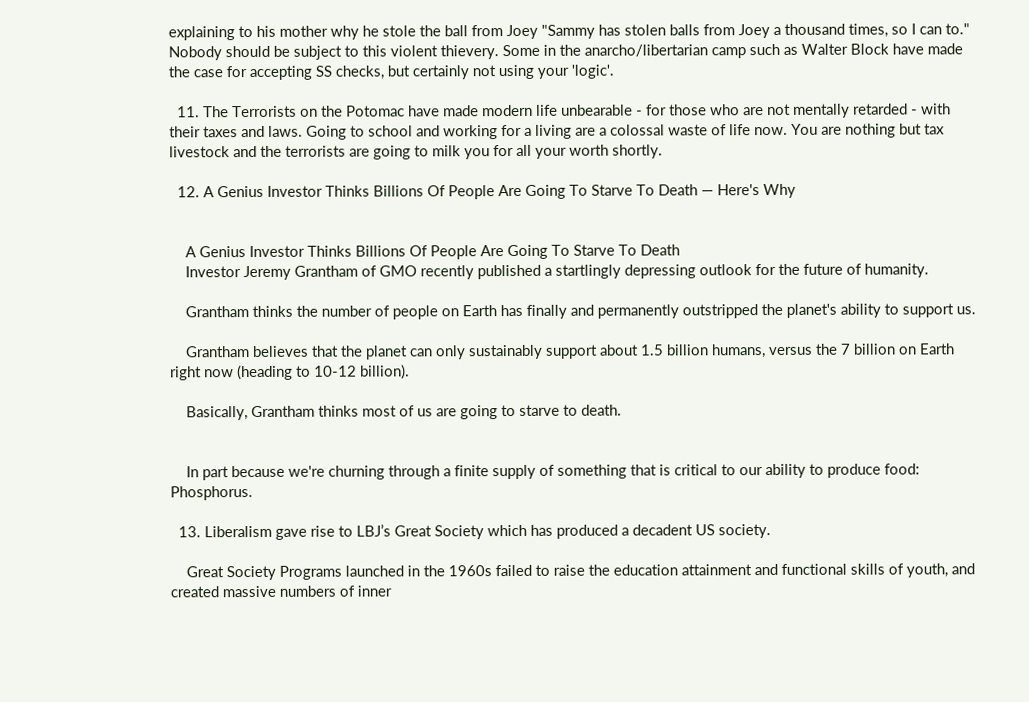explaining to his mother why he stole the ball from Joey "Sammy has stolen balls from Joey a thousand times, so I can to." Nobody should be subject to this violent thievery. Some in the anarcho/libertarian camp such as Walter Block have made the case for accepting SS checks, but certainly not using your 'logic'.

  11. The Terrorists on the Potomac have made modern life unbearable - for those who are not mentally retarded - with their taxes and laws. Going to school and working for a living are a colossal waste of life now. You are nothing but tax livestock and the terrorists are going to milk you for all your worth shortly.

  12. A Genius Investor Thinks Billions Of People Are Going To Starve To Death — Here's Why


    A Genius Investor Thinks Billions Of People Are Going To Starve To Death
    Investor Jeremy Grantham of GMO recently published a startlingly depressing outlook for the future of humanity.

    Grantham thinks the number of people on Earth has finally and permanently outstripped the planet's ability to support us.

    Grantham believes that the planet can only sustainably support about 1.5 billion humans, versus the 7 billion on Earth right now (heading to 10-12 billion).

    Basically, Grantham thinks most of us are going to starve to death.


    In part because we're churning through a finite supply of something that is critical to our ability to produce food: Phosphorus.

  13. Liberalism gave rise to LBJ’s Great Society which has produced a decadent US society.

    Great Society Programs launched in the 1960s failed to raise the education attainment and functional skills of youth, and created massive numbers of inner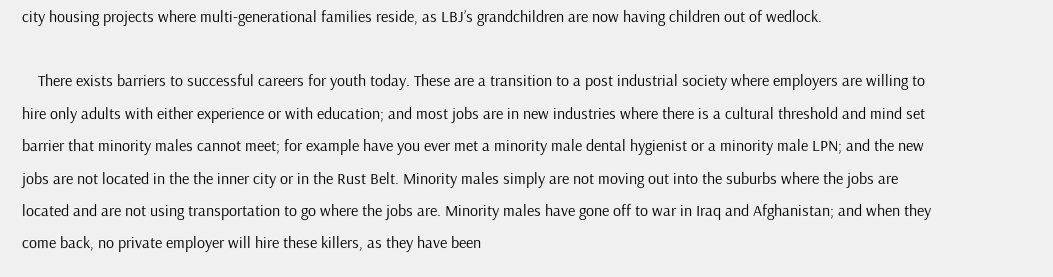city housing projects where multi-generational families reside, as LBJ’s grandchildren are now having children out of wedlock.

    There exists barriers to successful careers for youth today. These are a transition to a post industrial society where employers are willing to hire only adults with either experience or with education; and most jobs are in new industries where there is a cultural threshold and mind set barrier that minority males cannot meet; for example have you ever met a minority male dental hygienist or a minority male LPN; and the new jobs are not located in the the inner city or in the Rust Belt. Minority males simply are not moving out into the suburbs where the jobs are located and are not using transportation to go where the jobs are. Minority males have gone off to war in Iraq and Afghanistan; and when they come back, no private employer will hire these killers, as they have been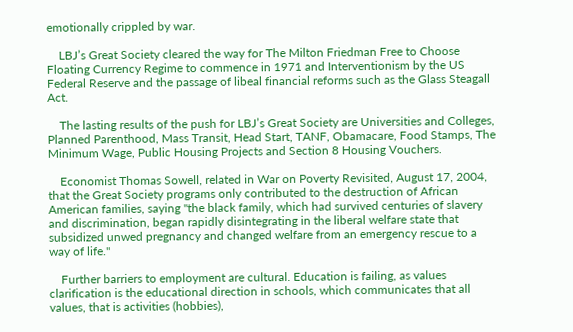emotionally crippled by war.

    LBJ’s Great Society cleared the way for The Milton Friedman Free to Choose Floating Currency Regime to commence in 1971 and Interventionism by the US Federal Reserve and the passage of libeal financial reforms such as the Glass Steagall Act.

    The lasting results of the push for LBJ’s Great Society are Universities and Colleges, Planned Parenthood, Mass Transit, Head Start, TANF, Obamacare, Food Stamps, The Minimum Wage, Public Housing Projects and Section 8 Housing Vouchers.

    Economist Thomas Sowell, related in War on Poverty Revisited, August 17, 2004, that the Great Society programs only contributed to the destruction of African American families, saying "the black family, which had survived centuries of slavery and discrimination, began rapidly disintegrating in the liberal welfare state that subsidized unwed pregnancy and changed welfare from an emergency rescue to a way of life."

    Further barriers to employment are cultural. Education is failing, as values clarification is the educational direction in schools, which communicates that all values, that is activities (hobbies),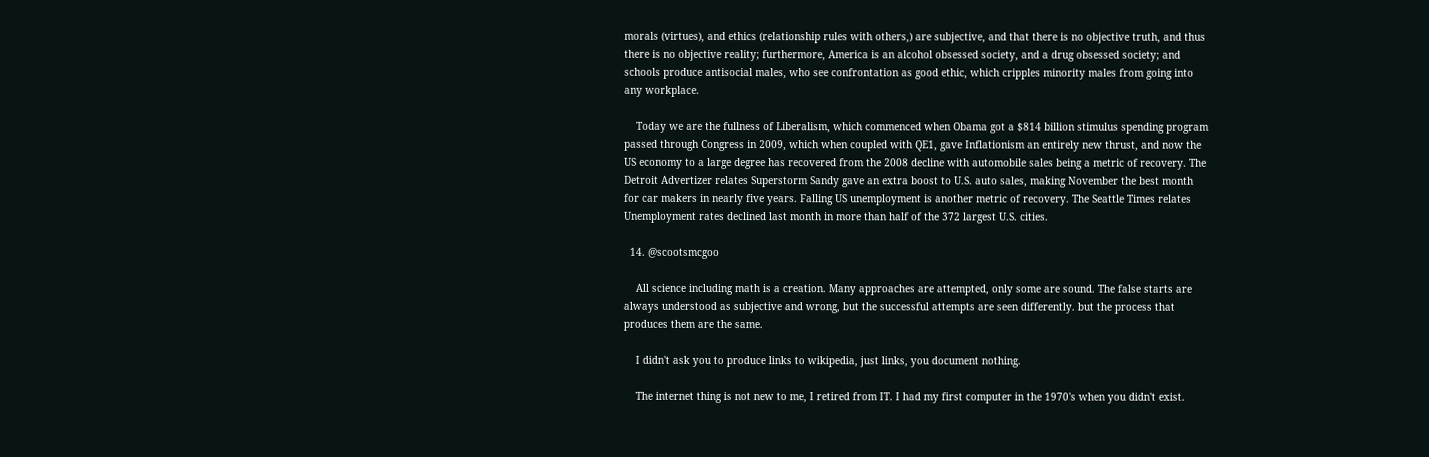morals (virtues), and ethics (relationship rules with others,) are subjective, and that there is no objective truth, and thus there is no objective reality; furthermore, America is an alcohol obsessed society, and a drug obsessed society; and schools produce antisocial males, who see confrontation as good ethic, which cripples minority males from going into any workplace.

    Today we are the fullness of Liberalism, which commenced when Obama got a $814 billion stimulus spending program passed through Congress in 2009, which when coupled with QE1, gave Inflationism an entirely new thrust, and now the US economy to a large degree has recovered from the 2008 decline with automobile sales being a metric of recovery. The Detroit Advertizer relates Superstorm Sandy gave an extra boost to U.S. auto sales, making November the best month for car makers in nearly five years. Falling US unemployment is another metric of recovery. The Seattle Times relates Unemployment rates declined last month in more than half of the 372 largest U.S. cities.

  14. @scootsmcgoo

    All science including math is a creation. Many approaches are attempted, only some are sound. The false starts are always understood as subjective and wrong, but the successful attempts are seen differently. but the process that produces them are the same.

    I didn't ask you to produce links to wikipedia, just links, you document nothing.

    The internet thing is not new to me, I retired from IT. I had my first computer in the 1970's when you didn't exist.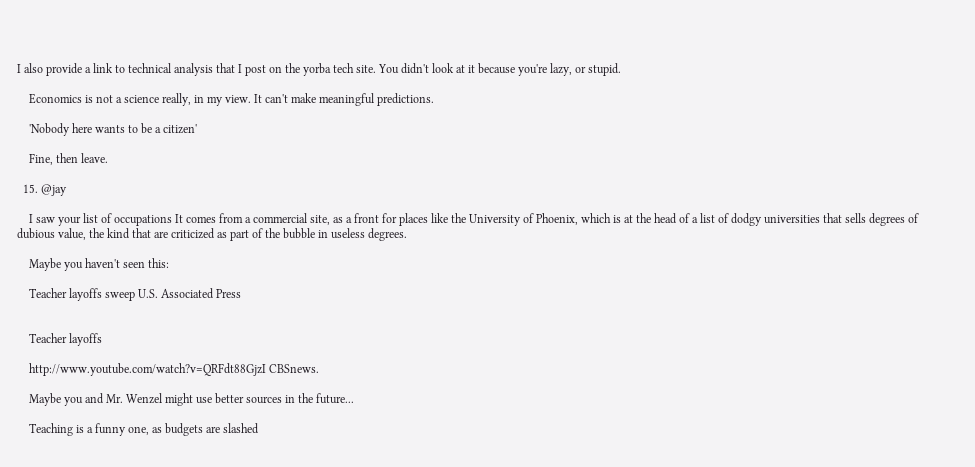I also provide a link to technical analysis that I post on the yorba tech site. You didn't look at it because you're lazy, or stupid.

    Economics is not a science really, in my view. It can't make meaningful predictions.

    'Nobody here wants to be a citizen'

    Fine, then leave.

  15. @jay

    I saw your list of occupations It comes from a commercial site, as a front for places like the University of Phoenix, which is at the head of a list of dodgy universities that sells degrees of dubious value, the kind that are criticized as part of the bubble in useless degrees.

    Maybe you haven't seen this:

    Teacher layoffs sweep U.S. Associated Press


    Teacher layoffs

    http://www.youtube.com/watch?v=QRFdt88GjzI CBSnews.

    Maybe you and Mr. Wenzel might use better sources in the future...

    Teaching is a funny one, as budgets are slashed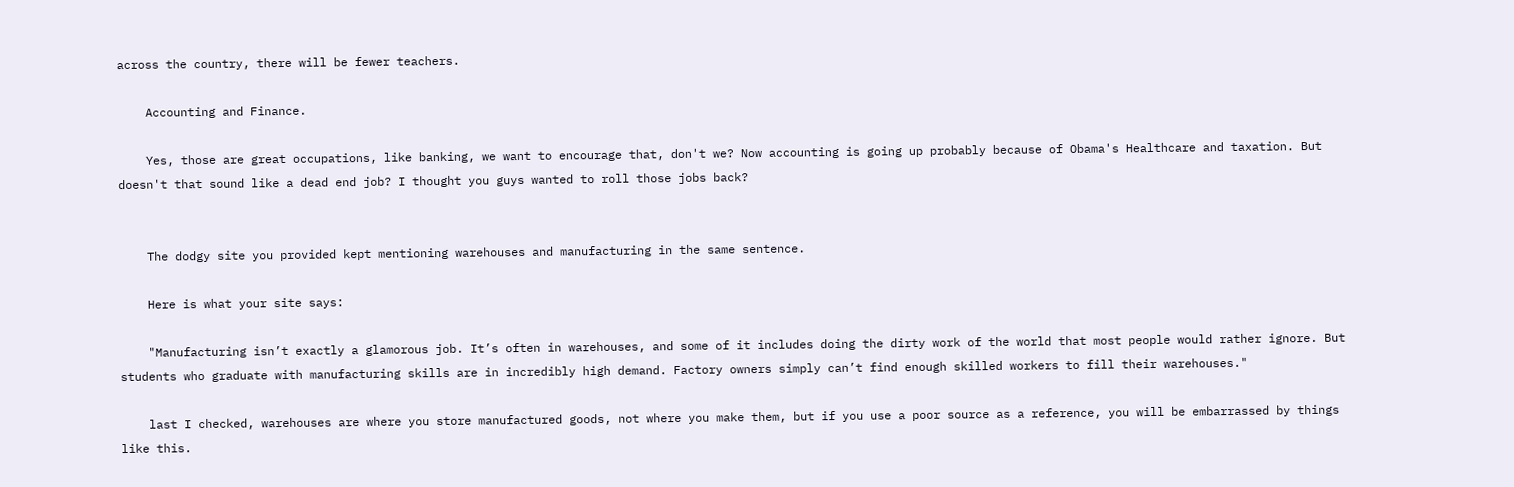across the country, there will be fewer teachers.

    Accounting and Finance.

    Yes, those are great occupations, like banking, we want to encourage that, don't we? Now accounting is going up probably because of Obama's Healthcare and taxation. But doesn't that sound like a dead end job? I thought you guys wanted to roll those jobs back?


    The dodgy site you provided kept mentioning warehouses and manufacturing in the same sentence.

    Here is what your site says:

    "Manufacturing isn’t exactly a glamorous job. It’s often in warehouses, and some of it includes doing the dirty work of the world that most people would rather ignore. But students who graduate with manufacturing skills are in incredibly high demand. Factory owners simply can’t find enough skilled workers to fill their warehouses."

    last I checked, warehouses are where you store manufactured goods, not where you make them, but if you use a poor source as a reference, you will be embarrassed by things like this.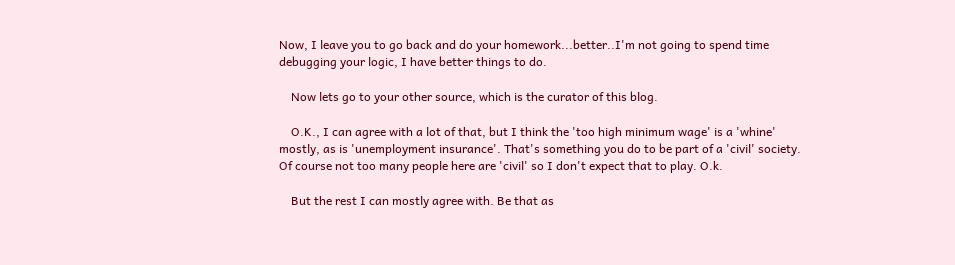Now, I leave you to go back and do your homework...better..I'm not going to spend time debugging your logic, I have better things to do.

    Now lets go to your other source, which is the curator of this blog.

    O.K., I can agree with a lot of that, but I think the 'too high minimum wage' is a 'whine' mostly, as is 'unemployment insurance'. That's something you do to be part of a 'civil' society. Of course not too many people here are 'civil' so I don't expect that to play. O.k.

    But the rest I can mostly agree with. Be that as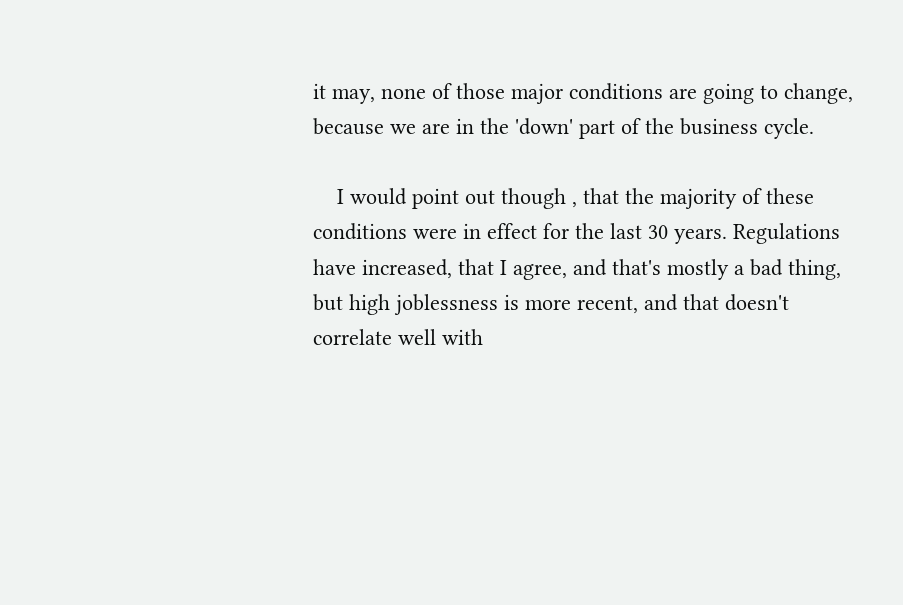it may, none of those major conditions are going to change, because we are in the 'down' part of the business cycle.

    I would point out though , that the majority of these conditions were in effect for the last 30 years. Regulations have increased, that I agree, and that's mostly a bad thing, but high joblessness is more recent, and that doesn't correlate well with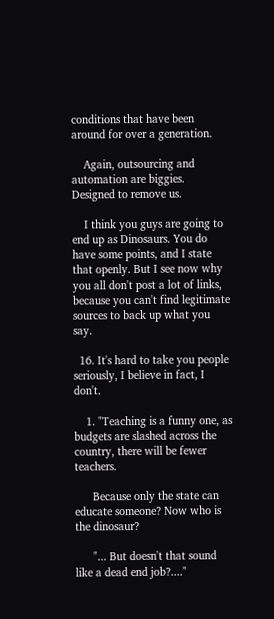conditions that have been around for over a generation.

    Again, outsourcing and automation are biggies. Designed to remove us.

    I think you guys are going to end up as Dinosaurs. You do have some points, and I state that openly. But I see now why you all don't post a lot of links, because you can't find legitimate sources to back up what you say.

  16. It's hard to take you people seriously, I believe in fact, I don't.

    1. "Teaching is a funny one, as budgets are slashed across the country, there will be fewer teachers.

      Because only the state can educate someone? Now who is the dinosaur?

      "... But doesn't that sound like a dead end job?...."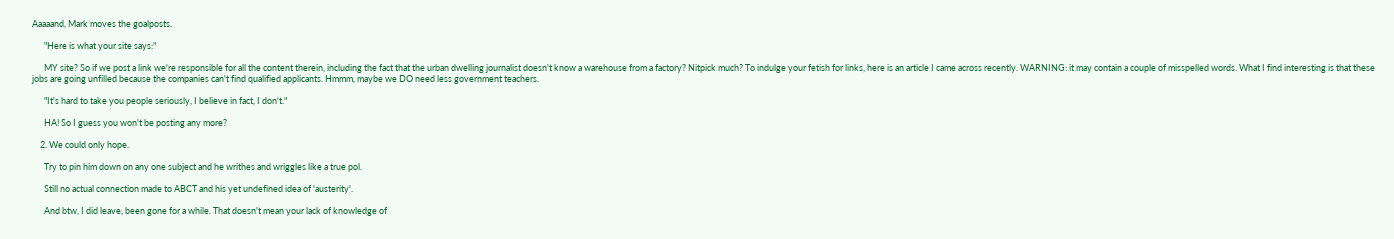Aaaaand, Mark moves the goalposts.

      "Here is what your site says:"

      MY site? So if we post a link we're responsible for all the content therein, including the fact that the urban dwelling journalist doesn't know a warehouse from a factory? Nitpick much? To indulge your fetish for links, here is an article I came across recently. WARNING: it may contain a couple of misspelled words. What I find interesting is that these jobs are going unfilled because the companies can't find qualified applicants. Hmmm, maybe we DO need less government teachers.

      "It's hard to take you people seriously, I believe in fact, I don't."

      HA! So I guess you won't be posting any more?

    2. We could only hope.

      Try to pin him down on any one subject and he writhes and wriggles like a true pol.

      Still no actual connection made to ABCT and his yet undefined idea of 'austerity'.

      And btw, I did leave, been gone for a while. That doesn't mean your lack of knowledge of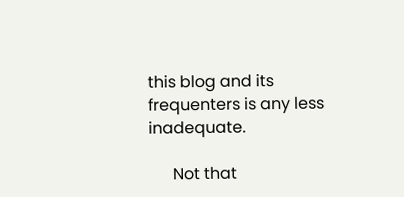this blog and its frequenters is any less inadequate.

      Not that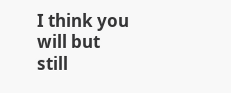I think you will but still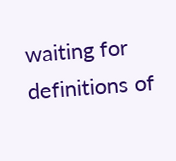waiting for definitions of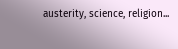austerity, science, religion...